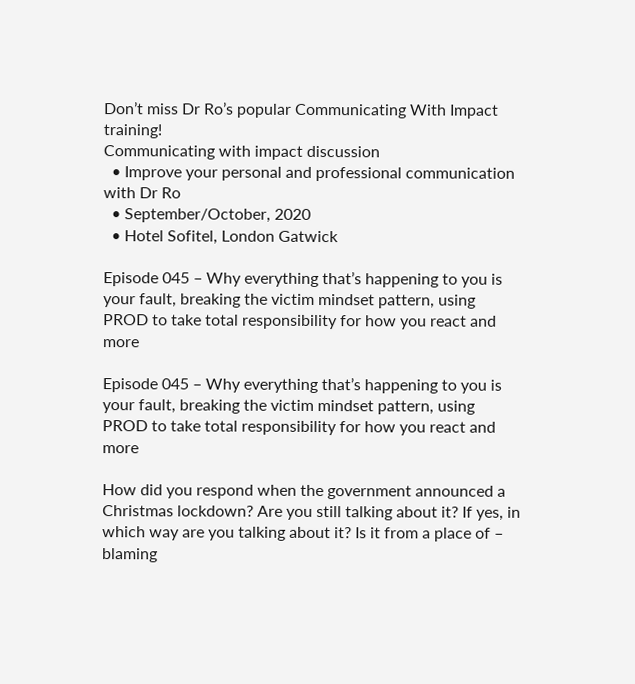Don’t miss Dr Ro’s popular Communicating With Impact training!
Communicating with impact discussion
  • Improve your personal and professional communication with Dr Ro
  • September/October, 2020
  • Hotel Sofitel, London Gatwick

Episode 045 – Why everything that’s happening to you is your fault, breaking the victim mindset pattern, using PROD to take total responsibility for how you react and more

Episode 045 – Why everything that’s happening to you is your fault, breaking the victim mindset pattern, using PROD to take total responsibility for how you react and more

How did you respond when the government announced a Christmas lockdown? Are you still talking about it? If yes, in which way are you talking about it? Is it from a place of – blaming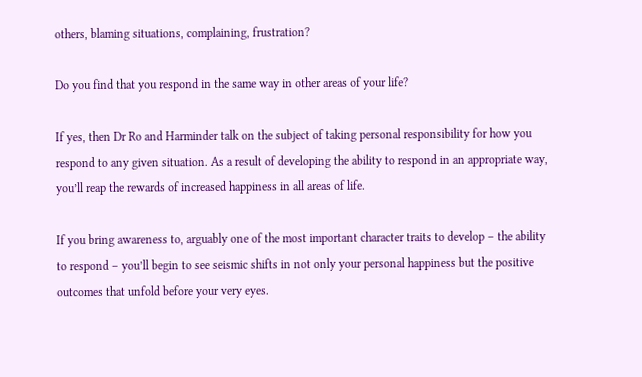others, blaming situations, complaining, frustration?

Do you find that you respond in the same way in other areas of your life?

If yes, then Dr Ro and Harminder talk on the subject of taking personal responsibility for how you respond to any given situation. As a result of developing the ability to respond in an appropriate way, you’ll reap the rewards of increased happiness in all areas of life.

If you bring awareness to, arguably one of the most important character traits to develop – the ability to respond – you’ll begin to see seismic shifts in not only your personal happiness but the positive outcomes that unfold before your very eyes.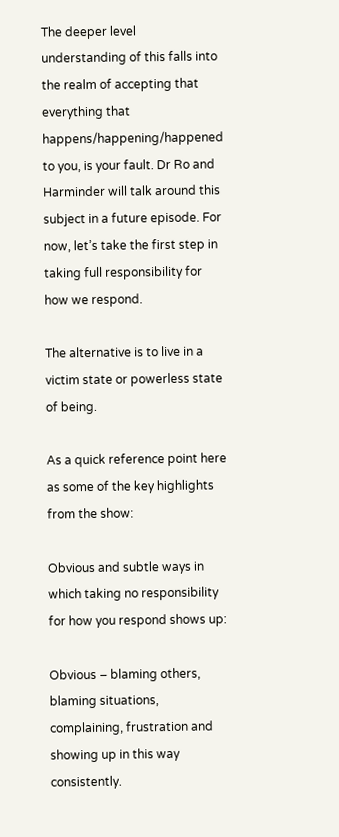The deeper level understanding of this falls into the realm of accepting that everything that happens/happening/happened to you, is your fault. Dr Ro and Harminder will talk around this subject in a future episode. For now, let’s take the first step in taking full responsibility for how we respond.

The alternative is to live in a victim state or powerless state of being.

As a quick reference point here as some of the key highlights from the show:

Obvious and subtle ways in which taking no responsibility for how you respond shows up:

Obvious – blaming others, blaming situations, complaining, frustration and showing up in this way consistently.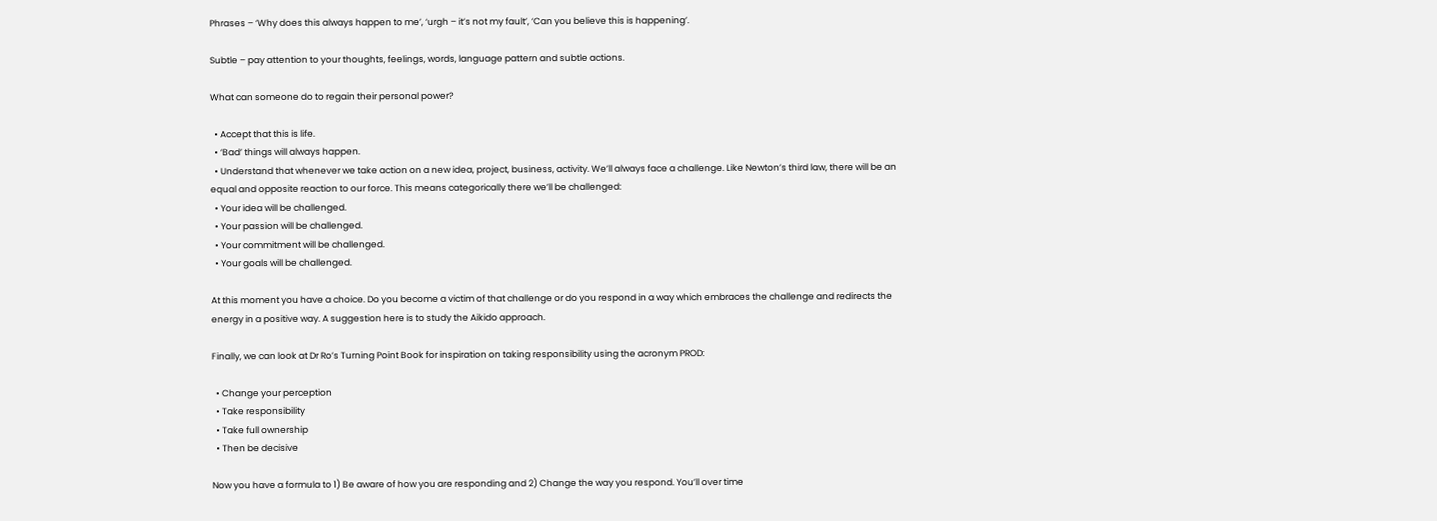Phrases – ‘Why does this always happen to me’, ‘urgh – it’s not my fault’, ‘Can you believe this is happening’.

Subtle – pay attention to your thoughts, feelings, words, language pattern and subtle actions.

What can someone do to regain their personal power?

  • Accept that this is life.
  • ‘Bad’ things will always happen.
  • Understand that whenever we take action on a new idea, project, business, activity. We’ll always face a challenge. Like Newton’s third law, there will be an equal and opposite reaction to our force. This means categorically there we’ll be challenged:
  • Your idea will be challenged.
  • Your passion will be challenged.
  • Your commitment will be challenged.
  • Your goals will be challenged.

At this moment you have a choice. Do you become a victim of that challenge or do you respond in a way which embraces the challenge and redirects the energy in a positive way. A suggestion here is to study the Aikido approach.

Finally, we can look at Dr Ro’s Turning Point Book for inspiration on taking responsibility using the acronym PROD:

  • Change your perception
  • Take responsibility
  • Take full ownership
  • Then be decisive

Now you have a formula to 1) Be aware of how you are responding and 2) Change the way you respond. You’ll over time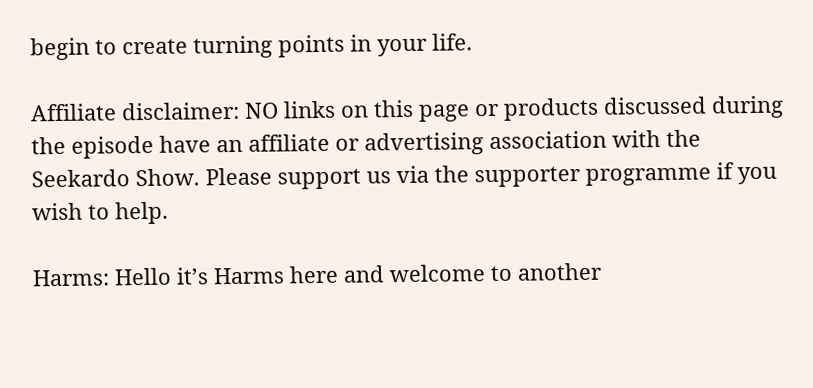begin to create turning points in your life.

Affiliate disclaimer: NO links on this page or products discussed during the episode have an affiliate or advertising association with the Seekardo Show. Please support us via the supporter programme if you wish to help.

Harms: Hello it’s Harms here and welcome to another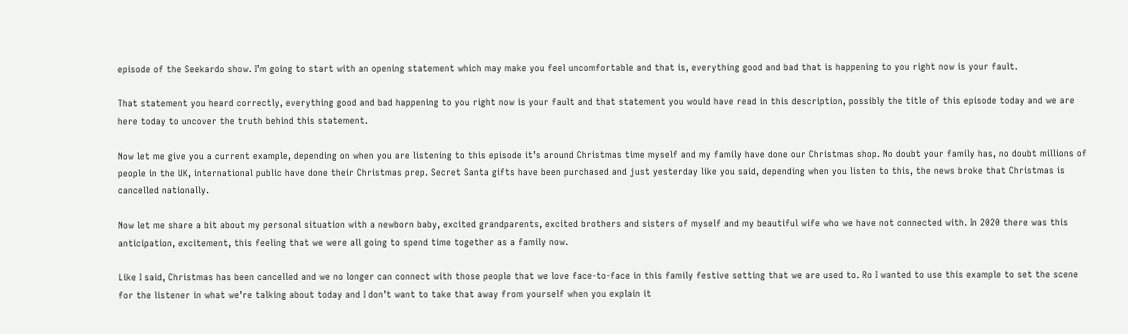episode of the Seekardo show. I’m going to start with an opening statement which may make you feel uncomfortable and that is, everything good and bad that is happening to you right now is your fault.

That statement you heard correctly, everything good and bad happening to you right now is your fault and that statement you would have read in this description, possibly the title of this episode today and we are here today to uncover the truth behind this statement.

Now let me give you a current example, depending on when you are listening to this episode it’s around Christmas time myself and my family have done our Christmas shop. No doubt your family has, no doubt millions of people in the UK, international public have done their Christmas prep. Secret Santa gifts have been purchased and just yesterday like you said, depending when you listen to this, the news broke that Christmas is cancelled nationally.

Now let me share a bit about my personal situation with a newborn baby, excited grandparents, excited brothers and sisters of myself and my beautiful wife who we have not connected with. In 2020 there was this anticipation, excitement, this feeling that we were all going to spend time together as a family now.

Like I said, Christmas has been cancelled and we no longer can connect with those people that we love face-to-face in this family festive setting that we are used to. Ro I wanted to use this example to set the scene for the listener in what we’re talking about today and I don’t want to take that away from yourself when you explain it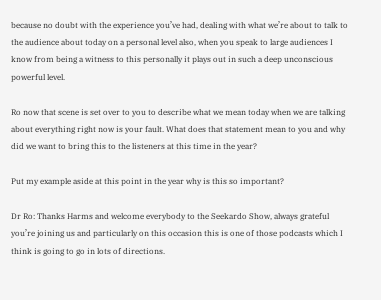because no doubt with the experience you’ve had, dealing with what we’re about to talk to the audience about today on a personal level also, when you speak to large audiences I know from being a witness to this personally it plays out in such a deep unconscious powerful level.

Ro now that scene is set over to you to describe what we mean today when we are talking about everything right now is your fault. What does that statement mean to you and why did we want to bring this to the listeners at this time in the year?

Put my example aside at this point in the year why is this so important?

Dr Ro: Thanks Harms and welcome everybody to the Seekardo Show, always grateful you’re joining us and particularly on this occasion this is one of those podcasts which I think is going to go in lots of directions.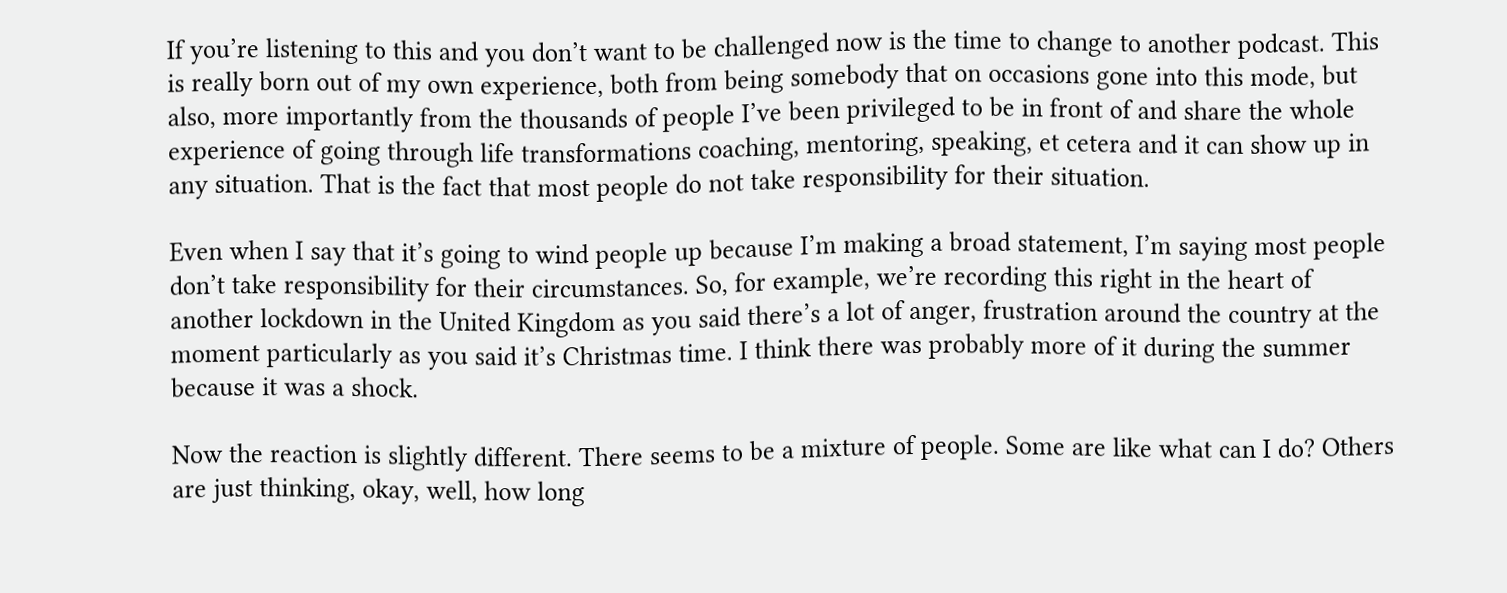If you’re listening to this and you don’t want to be challenged now is the time to change to another podcast. This is really born out of my own experience, both from being somebody that on occasions gone into this mode, but also, more importantly from the thousands of people I’ve been privileged to be in front of and share the whole experience of going through life transformations coaching, mentoring, speaking, et cetera and it can show up in any situation. That is the fact that most people do not take responsibility for their situation.

Even when I say that it’s going to wind people up because I’m making a broad statement, I’m saying most people don’t take responsibility for their circumstances. So, for example, we’re recording this right in the heart of another lockdown in the United Kingdom as you said there’s a lot of anger, frustration around the country at the moment particularly as you said it’s Christmas time. I think there was probably more of it during the summer because it was a shock.

Now the reaction is slightly different. There seems to be a mixture of people. Some are like what can I do? Others are just thinking, okay, well, how long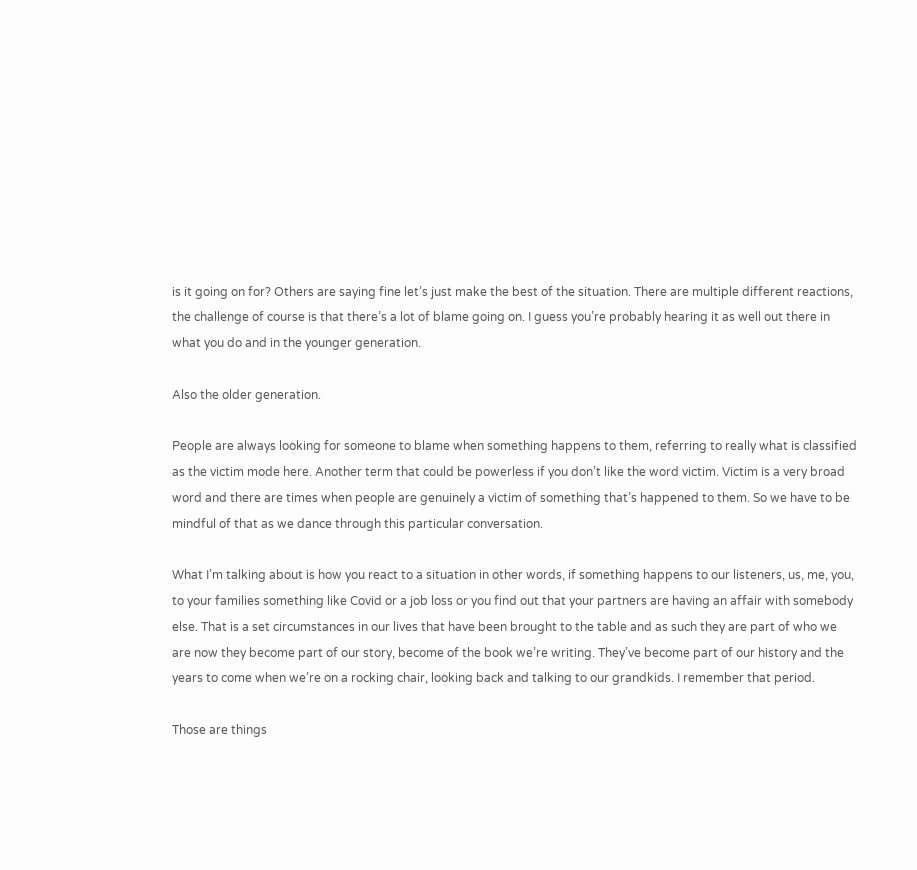is it going on for? Others are saying fine let’s just make the best of the situation. There are multiple different reactions, the challenge of course is that there’s a lot of blame going on. I guess you’re probably hearing it as well out there in what you do and in the younger generation.

Also the older generation.

People are always looking for someone to blame when something happens to them, referring to really what is classified as the victim mode here. Another term that could be powerless if you don’t like the word victim. Victim is a very broad word and there are times when people are genuinely a victim of something that’s happened to them. So we have to be mindful of that as we dance through this particular conversation.

What I’m talking about is how you react to a situation in other words, if something happens to our listeners, us, me, you, to your families something like Covid or a job loss or you find out that your partners are having an affair with somebody else. That is a set circumstances in our lives that have been brought to the table and as such they are part of who we are now they become part of our story, become of the book we’re writing. They’ve become part of our history and the years to come when we’re on a rocking chair, looking back and talking to our grandkids. I remember that period.

Those are things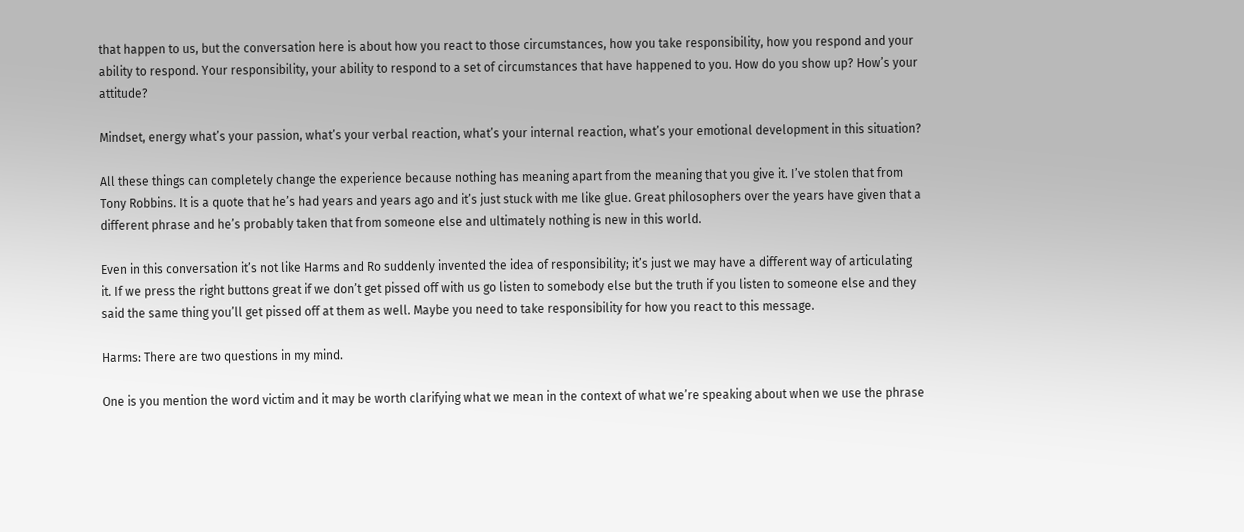that happen to us, but the conversation here is about how you react to those circumstances, how you take responsibility, how you respond and your ability to respond. Your responsibility, your ability to respond to a set of circumstances that have happened to you. How do you show up? How’s your attitude?

Mindset, energy what’s your passion, what’s your verbal reaction, what’s your internal reaction, what’s your emotional development in this situation?

All these things can completely change the experience because nothing has meaning apart from the meaning that you give it. I’ve stolen that from Tony Robbins. It is a quote that he’s had years and years ago and it’s just stuck with me like glue. Great philosophers over the years have given that a different phrase and he’s probably taken that from someone else and ultimately nothing is new in this world.

Even in this conversation it’s not like Harms and Ro suddenly invented the idea of responsibility; it’s just we may have a different way of articulating it. If we press the right buttons great if we don’t get pissed off with us go listen to somebody else but the truth if you listen to someone else and they said the same thing you’ll get pissed off at them as well. Maybe you need to take responsibility for how you react to this message.

Harms: There are two questions in my mind.

One is you mention the word victim and it may be worth clarifying what we mean in the context of what we’re speaking about when we use the phrase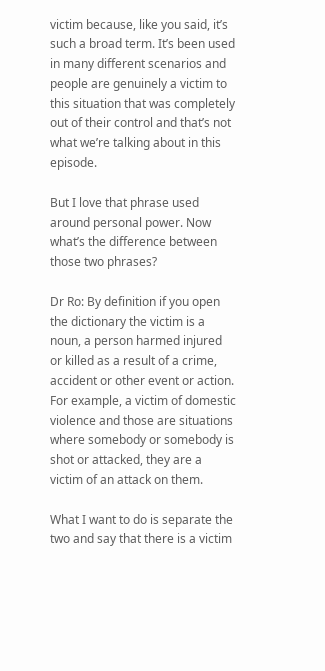victim because, like you said, it’s such a broad term. It’s been used in many different scenarios and people are genuinely a victim to this situation that was completely out of their control and that’s not what we’re talking about in this episode.

But I love that phrase used around personal power. Now what’s the difference between those two phrases?

Dr Ro: By definition if you open the dictionary the victim is a noun, a person harmed injured or killed as a result of a crime, accident or other event or action. For example, a victim of domestic violence and those are situations where somebody or somebody is shot or attacked, they are a victim of an attack on them.

What I want to do is separate the two and say that there is a victim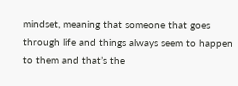mindset, meaning that someone that goes through life and things always seem to happen to them and that’s the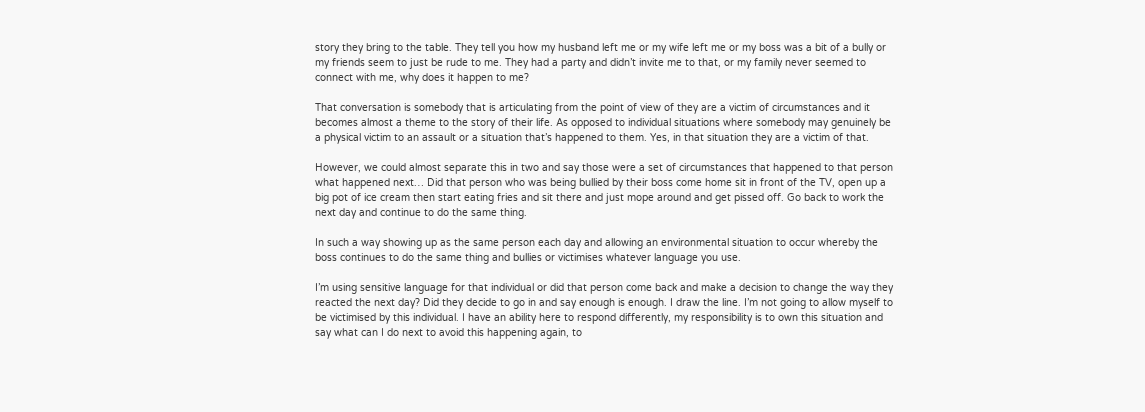story they bring to the table. They tell you how my husband left me or my wife left me or my boss was a bit of a bully or my friends seem to just be rude to me. They had a party and didn’t invite me to that, or my family never seemed to connect with me, why does it happen to me?

That conversation is somebody that is articulating from the point of view of they are a victim of circumstances and it becomes almost a theme to the story of their life. As opposed to individual situations where somebody may genuinely be a physical victim to an assault or a situation that’s happened to them. Yes, in that situation they are a victim of that.

However, we could almost separate this in two and say those were a set of circumstances that happened to that person what happened next… Did that person who was being bullied by their boss come home sit in front of the TV, open up a big pot of ice cream then start eating fries and sit there and just mope around and get pissed off. Go back to work the next day and continue to do the same thing.

In such a way showing up as the same person each day and allowing an environmental situation to occur whereby the boss continues to do the same thing and bullies or victimises whatever language you use.

I’m using sensitive language for that individual or did that person come back and make a decision to change the way they reacted the next day? Did they decide to go in and say enough is enough. I draw the line. I’m not going to allow myself to be victimised by this individual. I have an ability here to respond differently, my responsibility is to own this situation and say what can I do next to avoid this happening again, to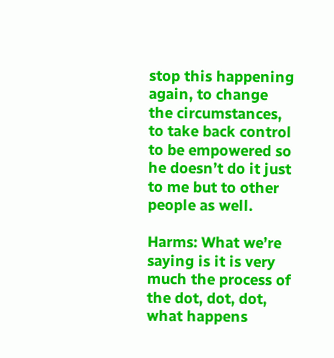stop this happening again, to change the circumstances, to take back control to be empowered so he doesn’t do it just to me but to other people as well.

Harms: What we’re saying is it is very much the process of the dot, dot, dot, what happens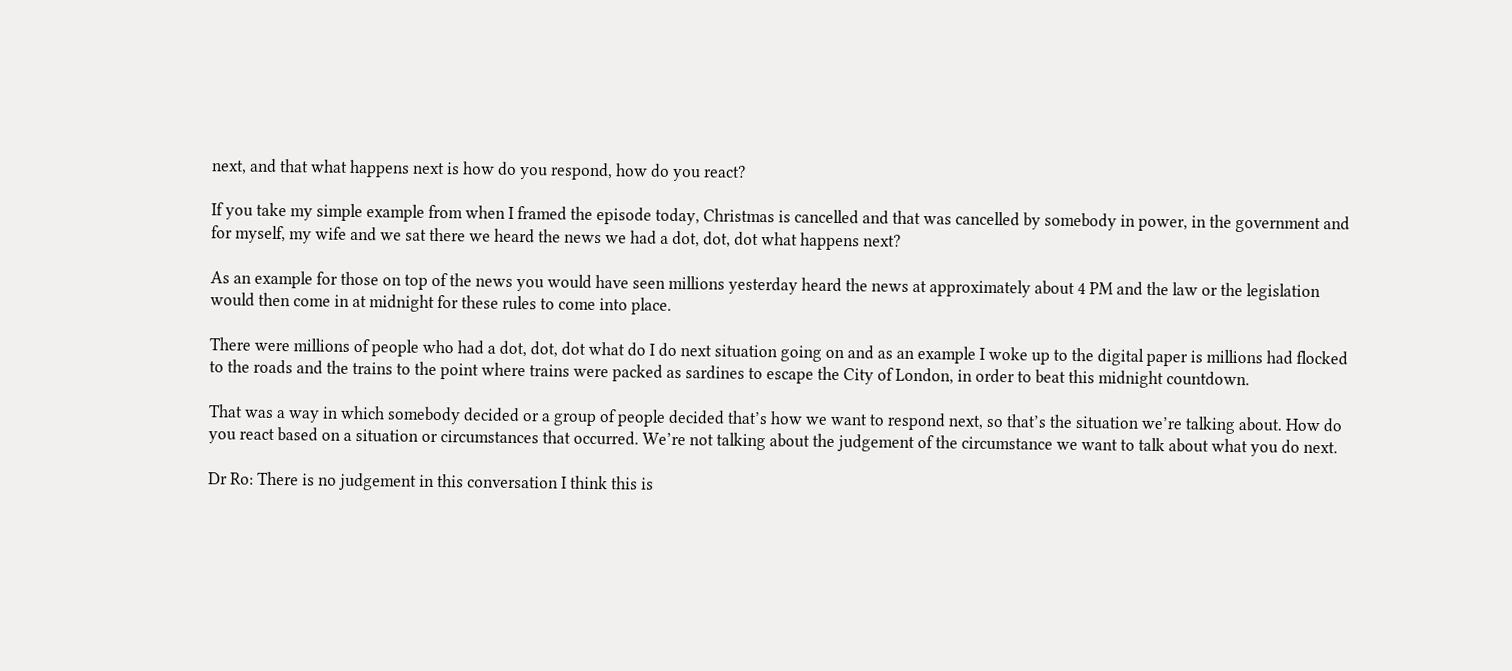next, and that what happens next is how do you respond, how do you react?

If you take my simple example from when I framed the episode today, Christmas is cancelled and that was cancelled by somebody in power, in the government and for myself, my wife and we sat there we heard the news we had a dot, dot, dot what happens next?

As an example for those on top of the news you would have seen millions yesterday heard the news at approximately about 4 PM and the law or the legislation would then come in at midnight for these rules to come into place.

There were millions of people who had a dot, dot, dot what do I do next situation going on and as an example I woke up to the digital paper is millions had flocked to the roads and the trains to the point where trains were packed as sardines to escape the City of London, in order to beat this midnight countdown.

That was a way in which somebody decided or a group of people decided that’s how we want to respond next, so that’s the situation we’re talking about. How do you react based on a situation or circumstances that occurred. We’re not talking about the judgement of the circumstance we want to talk about what you do next.

Dr Ro: There is no judgement in this conversation I think this is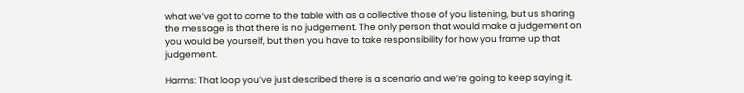what we’ve got to come to the table with as a collective those of you listening, but us sharing the message is that there is no judgement. The only person that would make a judgement on you would be yourself, but then you have to take responsibility for how you frame up that judgement.

Harms: That loop you’ve just described there is a scenario and we’re going to keep saying it.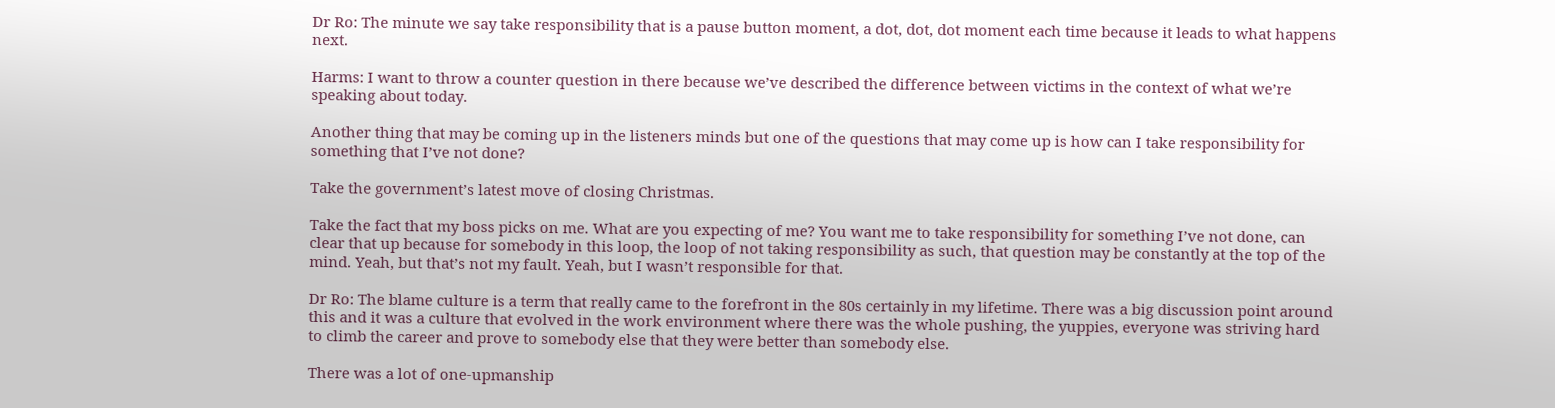Dr Ro: The minute we say take responsibility that is a pause button moment, a dot, dot, dot moment each time because it leads to what happens next.

Harms: I want to throw a counter question in there because we’ve described the difference between victims in the context of what we’re speaking about today.

Another thing that may be coming up in the listeners minds but one of the questions that may come up is how can I take responsibility for something that I’ve not done?

Take the government’s latest move of closing Christmas.

Take the fact that my boss picks on me. What are you expecting of me? You want me to take responsibility for something I’ve not done, can clear that up because for somebody in this loop, the loop of not taking responsibility as such, that question may be constantly at the top of the mind. Yeah, but that’s not my fault. Yeah, but I wasn’t responsible for that.

Dr Ro: The blame culture is a term that really came to the forefront in the 80s certainly in my lifetime. There was a big discussion point around this and it was a culture that evolved in the work environment where there was the whole pushing, the yuppies, everyone was striving hard to climb the career and prove to somebody else that they were better than somebody else.

There was a lot of one-upmanship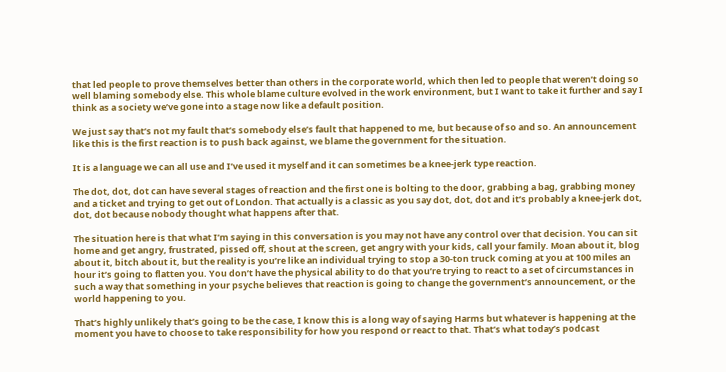that led people to prove themselves better than others in the corporate world, which then led to people that weren’t doing so well blaming somebody else. This whole blame culture evolved in the work environment, but I want to take it further and say I think as a society we’ve gone into a stage now like a default position.

We just say that’s not my fault that’s somebody else’s fault that happened to me, but because of so and so. An announcement like this is the first reaction is to push back against, we blame the government for the situation.

It is a language we can all use and I’ve used it myself and it can sometimes be a knee-jerk type reaction.

The dot, dot, dot can have several stages of reaction and the first one is bolting to the door, grabbing a bag, grabbing money and a ticket and trying to get out of London. That actually is a classic as you say dot, dot, dot and it’s probably a knee-jerk dot, dot, dot because nobody thought what happens after that.

The situation here is that what I’m saying in this conversation is you may not have any control over that decision. You can sit home and get angry, frustrated, pissed off, shout at the screen, get angry with your kids, call your family. Moan about it, blog about it, bitch about it, but the reality is you’re like an individual trying to stop a 30-ton truck coming at you at 100 miles an hour it’s going to flatten you. You don’t have the physical ability to do that you’re trying to react to a set of circumstances in such a way that something in your psyche believes that reaction is going to change the government’s announcement, or the world happening to you.

That’s highly unlikely that’s going to be the case, I know this is a long way of saying Harms but whatever is happening at the moment you have to choose to take responsibility for how you respond or react to that. That’s what today’s podcast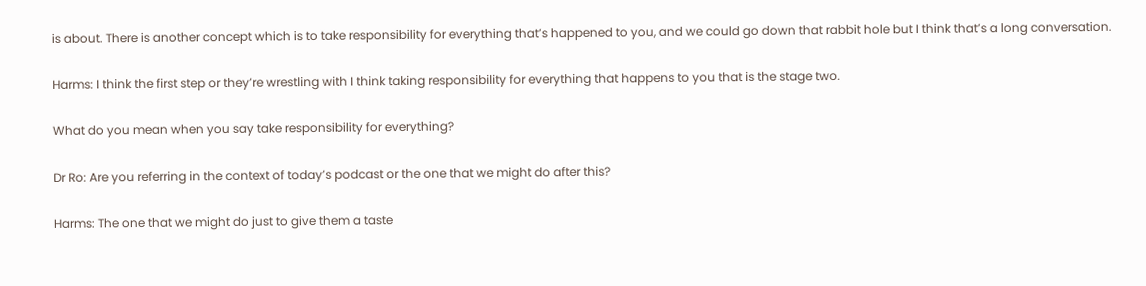is about. There is another concept which is to take responsibility for everything that’s happened to you, and we could go down that rabbit hole but I think that’s a long conversation.

Harms: I think the first step or they’re wrestling with I think taking responsibility for everything that happens to you that is the stage two.

What do you mean when you say take responsibility for everything?

Dr Ro: Are you referring in the context of today’s podcast or the one that we might do after this?

Harms: The one that we might do just to give them a taste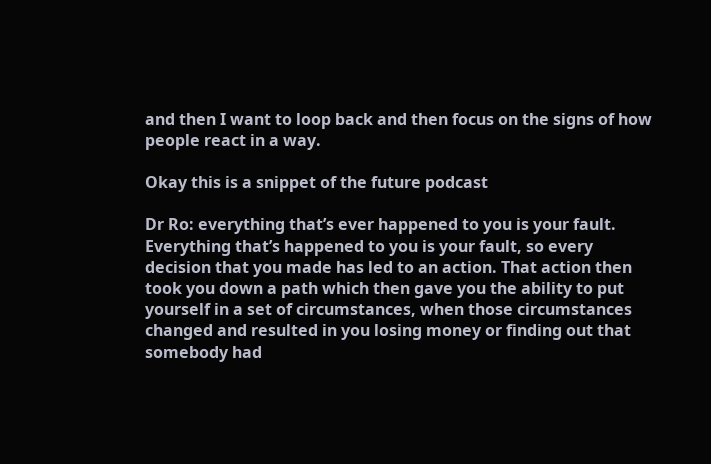and then I want to loop back and then focus on the signs of how people react in a way.

Okay this is a snippet of the future podcast

Dr Ro: everything that’s ever happened to you is your fault. Everything that’s happened to you is your fault, so every decision that you made has led to an action. That action then took you down a path which then gave you the ability to put yourself in a set of circumstances, when those circumstances changed and resulted in you losing money or finding out that somebody had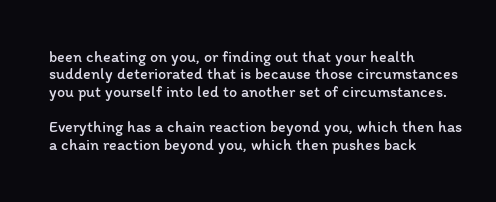been cheating on you, or finding out that your health suddenly deteriorated that is because those circumstances you put yourself into led to another set of circumstances.

Everything has a chain reaction beyond you, which then has a chain reaction beyond you, which then pushes back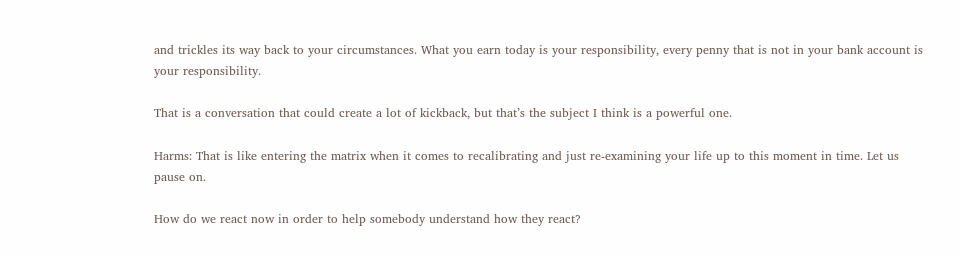and trickles its way back to your circumstances. What you earn today is your responsibility, every penny that is not in your bank account is your responsibility.

That is a conversation that could create a lot of kickback, but that’s the subject I think is a powerful one.

Harms: That is like entering the matrix when it comes to recalibrating and just re-examining your life up to this moment in time. Let us pause on.

How do we react now in order to help somebody understand how they react?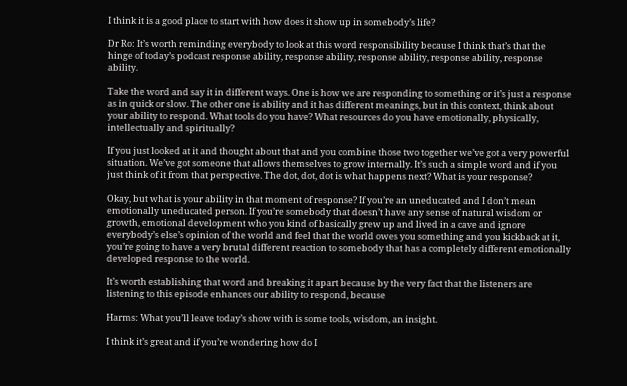I think it is a good place to start with how does it show up in somebody’s life?

Dr Ro: It’s worth reminding everybody to look at this word responsibility because I think that’s that the hinge of today’s podcast response ability, response ability, response ability, response ability, response ability.

Take the word and say it in different ways. One is how we are responding to something or it’s just a response as in quick or slow. The other one is ability and it has different meanings, but in this context, think about your ability to respond. What tools do you have? What resources do you have emotionally, physically, intellectually and spiritually?

If you just looked at it and thought about that and you combine those two together we’ve got a very powerful situation. We’ve got someone that allows themselves to grow internally. It’s such a simple word and if you just think of it from that perspective. The dot, dot, dot is what happens next? What is your response?

Okay, but what is your ability in that moment of response? If you’re an uneducated and I don’t mean emotionally uneducated person. If you’re somebody that doesn’t have any sense of natural wisdom or growth, emotional development who you kind of basically grew up and lived in a cave and ignore everybody’s else’s opinion of the world and feel that the world owes you something and you kickback at it, you’re going to have a very brutal different reaction to somebody that has a completely different emotionally developed response to the world.

It’s worth establishing that word and breaking it apart because by the very fact that the listeners are listening to this episode enhances our ability to respond, because

Harms: What you’ll leave today’s show with is some tools, wisdom, an insight.

I think it’s great and if you’re wondering how do I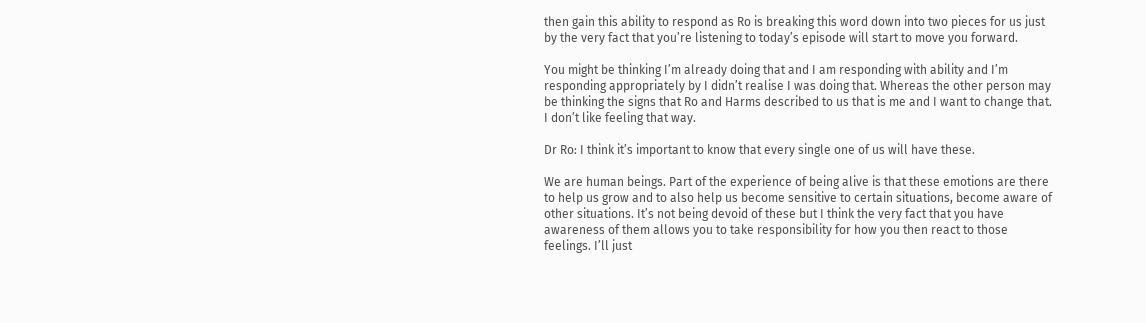then gain this ability to respond as Ro is breaking this word down into two pieces for us just by the very fact that you’re listening to today’s episode will start to move you forward.

You might be thinking I’m already doing that and I am responding with ability and I’m responding appropriately by I didn’t realise I was doing that. Whereas the other person may be thinking the signs that Ro and Harms described to us that is me and I want to change that. I don’t like feeling that way.

Dr Ro: I think it’s important to know that every single one of us will have these.

We are human beings. Part of the experience of being alive is that these emotions are there to help us grow and to also help us become sensitive to certain situations, become aware of other situations. It’s not being devoid of these but I think the very fact that you have awareness of them allows you to take responsibility for how you then react to those feelings. I’ll just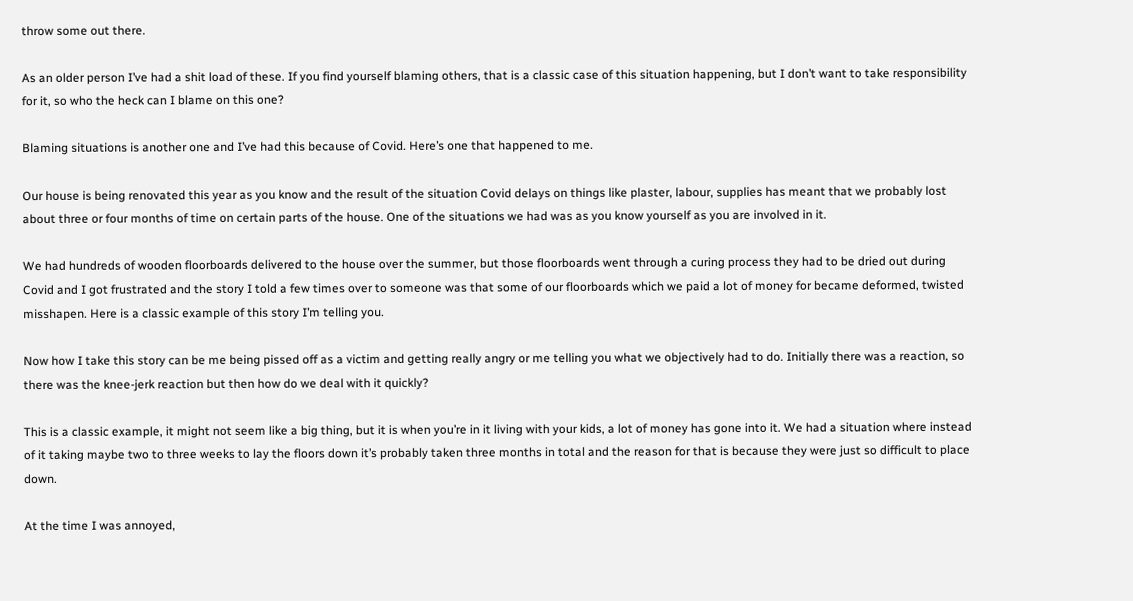throw some out there.

As an older person I’ve had a shit load of these. If you find yourself blaming others, that is a classic case of this situation happening, but I don’t want to take responsibility for it, so who the heck can I blame on this one?

Blaming situations is another one and I’ve had this because of Covid. Here’s one that happened to me.

Our house is being renovated this year as you know and the result of the situation Covid delays on things like plaster, labour, supplies has meant that we probably lost about three or four months of time on certain parts of the house. One of the situations we had was as you know yourself as you are involved in it.

We had hundreds of wooden floorboards delivered to the house over the summer, but those floorboards went through a curing process they had to be dried out during Covid and I got frustrated and the story I told a few times over to someone was that some of our floorboards which we paid a lot of money for became deformed, twisted misshapen. Here is a classic example of this story I’m telling you.

Now how I take this story can be me being pissed off as a victim and getting really angry or me telling you what we objectively had to do. Initially there was a reaction, so there was the knee-jerk reaction but then how do we deal with it quickly?

This is a classic example, it might not seem like a big thing, but it is when you’re in it living with your kids, a lot of money has gone into it. We had a situation where instead of it taking maybe two to three weeks to lay the floors down it’s probably taken three months in total and the reason for that is because they were just so difficult to place down.

At the time I was annoyed,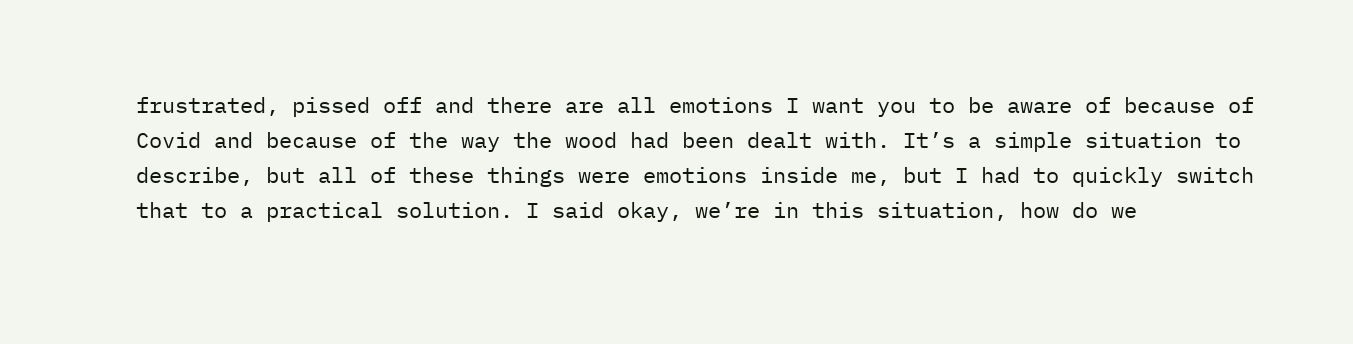frustrated, pissed off and there are all emotions I want you to be aware of because of Covid and because of the way the wood had been dealt with. It’s a simple situation to describe, but all of these things were emotions inside me, but I had to quickly switch that to a practical solution. I said okay, we’re in this situation, how do we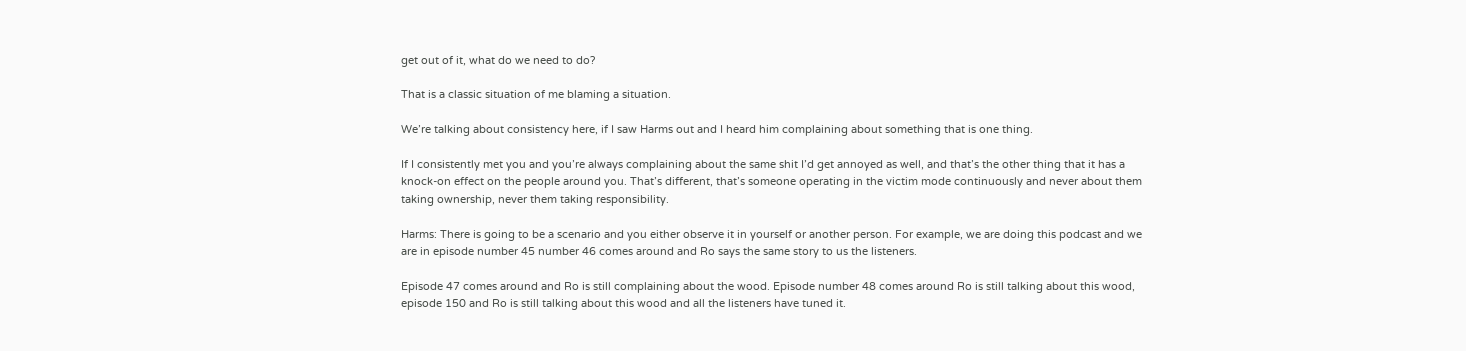get out of it, what do we need to do?

That is a classic situation of me blaming a situation.

We’re talking about consistency here, if I saw Harms out and I heard him complaining about something that is one thing.

If I consistently met you and you’re always complaining about the same shit I’d get annoyed as well, and that’s the other thing that it has a knock-on effect on the people around you. That’s different, that’s someone operating in the victim mode continuously and never about them taking ownership, never them taking responsibility.

Harms: There is going to be a scenario and you either observe it in yourself or another person. For example, we are doing this podcast and we are in episode number 45 number 46 comes around and Ro says the same story to us the listeners.

Episode 47 comes around and Ro is still complaining about the wood. Episode number 48 comes around Ro is still talking about this wood, episode 150 and Ro is still talking about this wood and all the listeners have tuned it.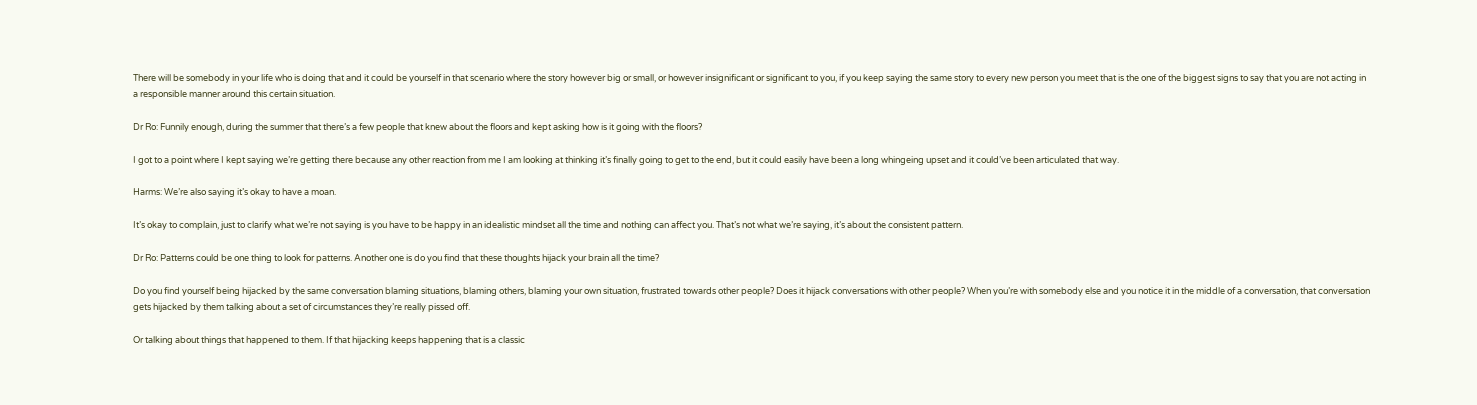There will be somebody in your life who is doing that and it could be yourself in that scenario where the story however big or small, or however insignificant or significant to you, if you keep saying the same story to every new person you meet that is the one of the biggest signs to say that you are not acting in a responsible manner around this certain situation.

Dr Ro: Funnily enough, during the summer that there’s a few people that knew about the floors and kept asking how is it going with the floors?

I got to a point where I kept saying we’re getting there because any other reaction from me I am looking at thinking it’s finally going to get to the end, but it could easily have been a long whingeing upset and it could’ve been articulated that way.

Harms: We’re also saying it’s okay to have a moan.

It’s okay to complain, just to clarify what we’re not saying is you have to be happy in an idealistic mindset all the time and nothing can affect you. That’s not what we’re saying, it’s about the consistent pattern.

Dr Ro: Patterns could be one thing to look for patterns. Another one is do you find that these thoughts hijack your brain all the time?

Do you find yourself being hijacked by the same conversation blaming situations, blaming others, blaming your own situation, frustrated towards other people? Does it hijack conversations with other people? When you’re with somebody else and you notice it in the middle of a conversation, that conversation gets hijacked by them talking about a set of circumstances they’re really pissed off.

Or talking about things that happened to them. If that hijacking keeps happening that is a classic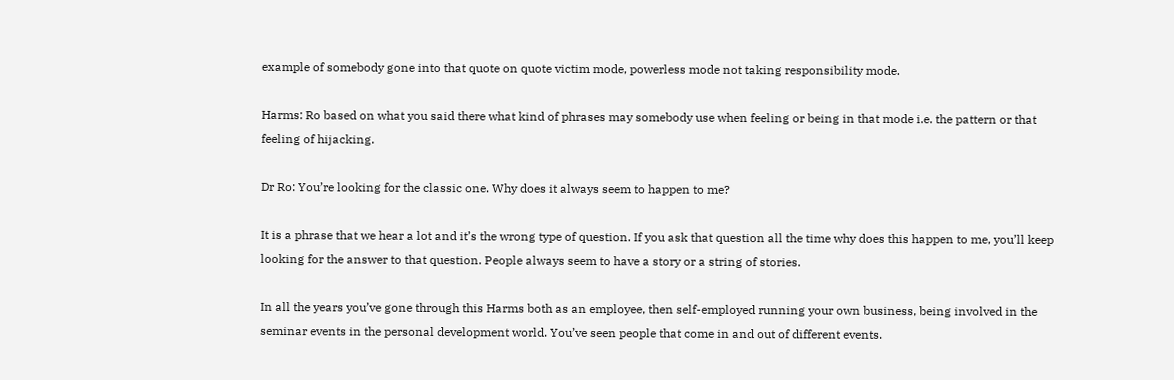example of somebody gone into that quote on quote victim mode, powerless mode not taking responsibility mode.

Harms: Ro based on what you said there what kind of phrases may somebody use when feeling or being in that mode i.e. the pattern or that feeling of hijacking.

Dr Ro: You’re looking for the classic one. Why does it always seem to happen to me?

It is a phrase that we hear a lot and it’s the wrong type of question. If you ask that question all the time why does this happen to me, you’ll keep looking for the answer to that question. People always seem to have a story or a string of stories.

In all the years you’ve gone through this Harms both as an employee, then self-employed running your own business, being involved in the seminar events in the personal development world. You’ve seen people that come in and out of different events.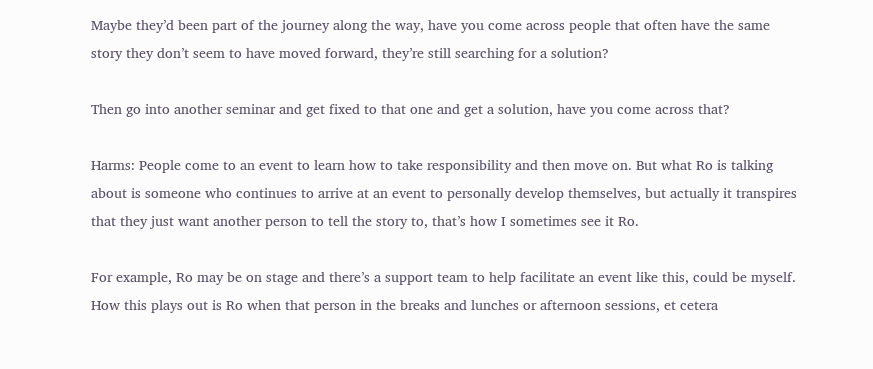Maybe they’d been part of the journey along the way, have you come across people that often have the same story they don’t seem to have moved forward, they’re still searching for a solution?

Then go into another seminar and get fixed to that one and get a solution, have you come across that?

Harms: People come to an event to learn how to take responsibility and then move on. But what Ro is talking about is someone who continues to arrive at an event to personally develop themselves, but actually it transpires that they just want another person to tell the story to, that’s how I sometimes see it Ro.

For example, Ro may be on stage and there’s a support team to help facilitate an event like this, could be myself. How this plays out is Ro when that person in the breaks and lunches or afternoon sessions, et cetera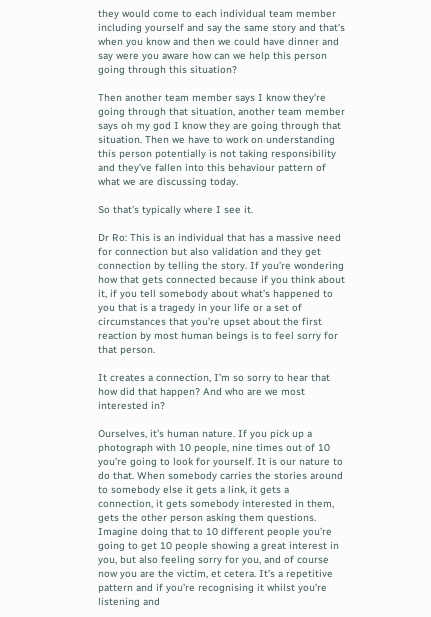they would come to each individual team member including yourself and say the same story and that’s when you know and then we could have dinner and say were you aware how can we help this person going through this situation?

Then another team member says I know they’re going through that situation, another team member says oh my god I know they are going through that situation. Then we have to work on understanding this person potentially is not taking responsibility and they’ve fallen into this behaviour pattern of what we are discussing today.

So that’s typically where I see it.

Dr Ro: This is an individual that has a massive need for connection but also validation and they get connection by telling the story. If you’re wondering how that gets connected because if you think about it, if you tell somebody about what’s happened to you that is a tragedy in your life or a set of circumstances that you’re upset about the first reaction by most human beings is to feel sorry for that person.

It creates a connection, I’m so sorry to hear that how did that happen? And who are we most interested in?

Ourselves, it’s human nature. If you pick up a photograph with 10 people, nine times out of 10 you’re going to look for yourself. It is our nature to do that. When somebody carries the stories around to somebody else it gets a link, it gets a connection, it gets somebody interested in them, gets the other person asking them questions. Imagine doing that to 10 different people you’re going to get 10 people showing a great interest in you, but also feeling sorry for you, and of course now you are the victim, et cetera. It’s a repetitive pattern and if you’re recognising it whilst you’re listening and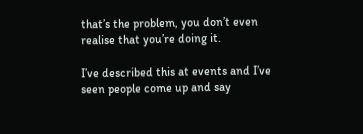that’s the problem, you don’t even realise that you’re doing it.

I’ve described this at events and I’ve seen people come up and say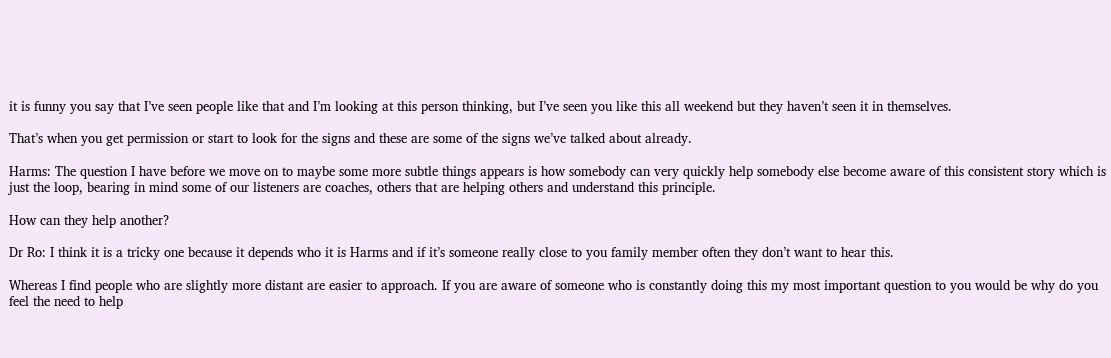it is funny you say that I’ve seen people like that and I’m looking at this person thinking, but I’ve seen you like this all weekend but they haven’t seen it in themselves.

That’s when you get permission or start to look for the signs and these are some of the signs we’ve talked about already.

Harms: The question I have before we move on to maybe some more subtle things appears is how somebody can very quickly help somebody else become aware of this consistent story which is just the loop, bearing in mind some of our listeners are coaches, others that are helping others and understand this principle.

How can they help another?

Dr Ro: I think it is a tricky one because it depends who it is Harms and if it’s someone really close to you family member often they don’t want to hear this.

Whereas I find people who are slightly more distant are easier to approach. If you are aware of someone who is constantly doing this my most important question to you would be why do you feel the need to help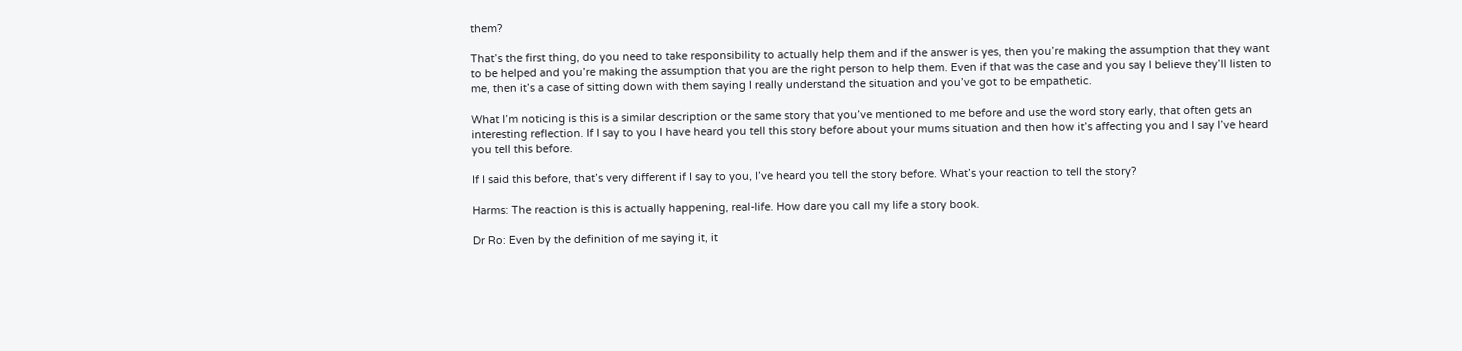them?

That’s the first thing, do you need to take responsibility to actually help them and if the answer is yes, then you’re making the assumption that they want to be helped and you’re making the assumption that you are the right person to help them. Even if that was the case and you say I believe they’ll listen to me, then it’s a case of sitting down with them saying I really understand the situation and you’ve got to be empathetic.

What I’m noticing is this is a similar description or the same story that you’ve mentioned to me before and use the word story early, that often gets an interesting reflection. If I say to you I have heard you tell this story before about your mums situation and then how it’s affecting you and I say I’ve heard you tell this before.

If I said this before, that’s very different if I say to you, I’ve heard you tell the story before. What’s your reaction to tell the story?

Harms: The reaction is this is actually happening, real-life. How dare you call my life a story book.

Dr Ro: Even by the definition of me saying it, it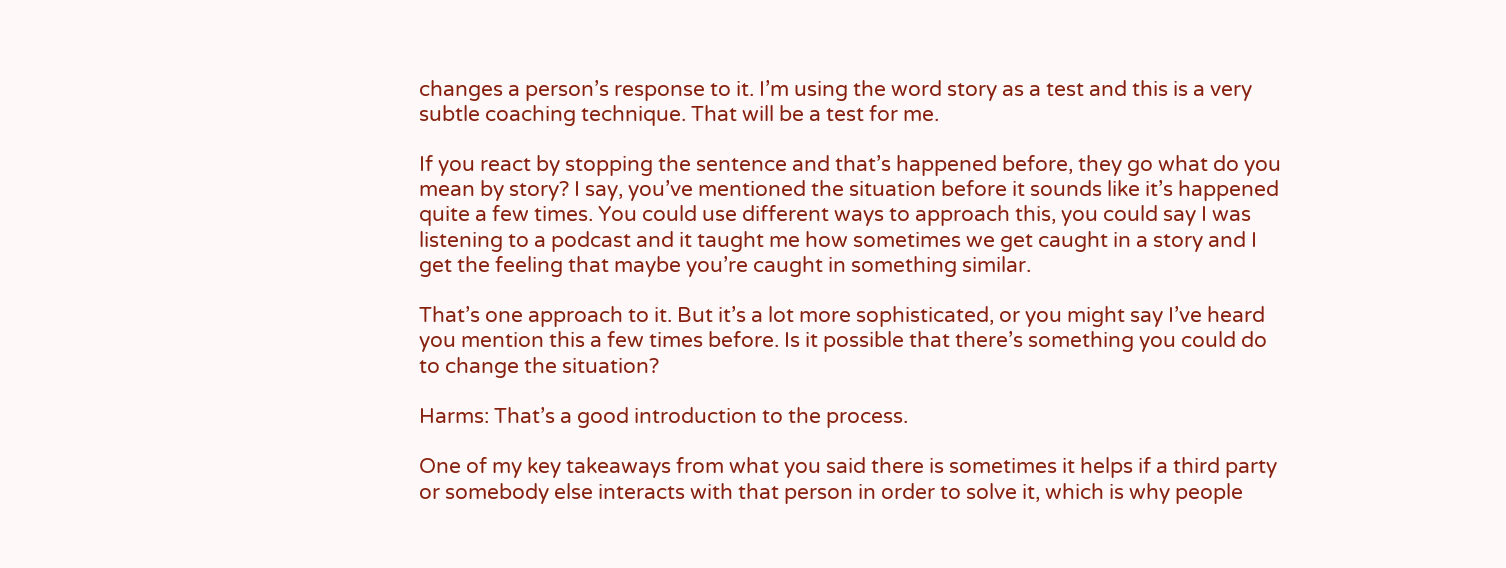changes a person’s response to it. I’m using the word story as a test and this is a very subtle coaching technique. That will be a test for me.

If you react by stopping the sentence and that’s happened before, they go what do you mean by story? I say, you’ve mentioned the situation before it sounds like it’s happened quite a few times. You could use different ways to approach this, you could say I was listening to a podcast and it taught me how sometimes we get caught in a story and I get the feeling that maybe you’re caught in something similar.

That’s one approach to it. But it’s a lot more sophisticated, or you might say I’ve heard you mention this a few times before. Is it possible that there’s something you could do to change the situation?

Harms: That’s a good introduction to the process.

One of my key takeaways from what you said there is sometimes it helps if a third party or somebody else interacts with that person in order to solve it, which is why people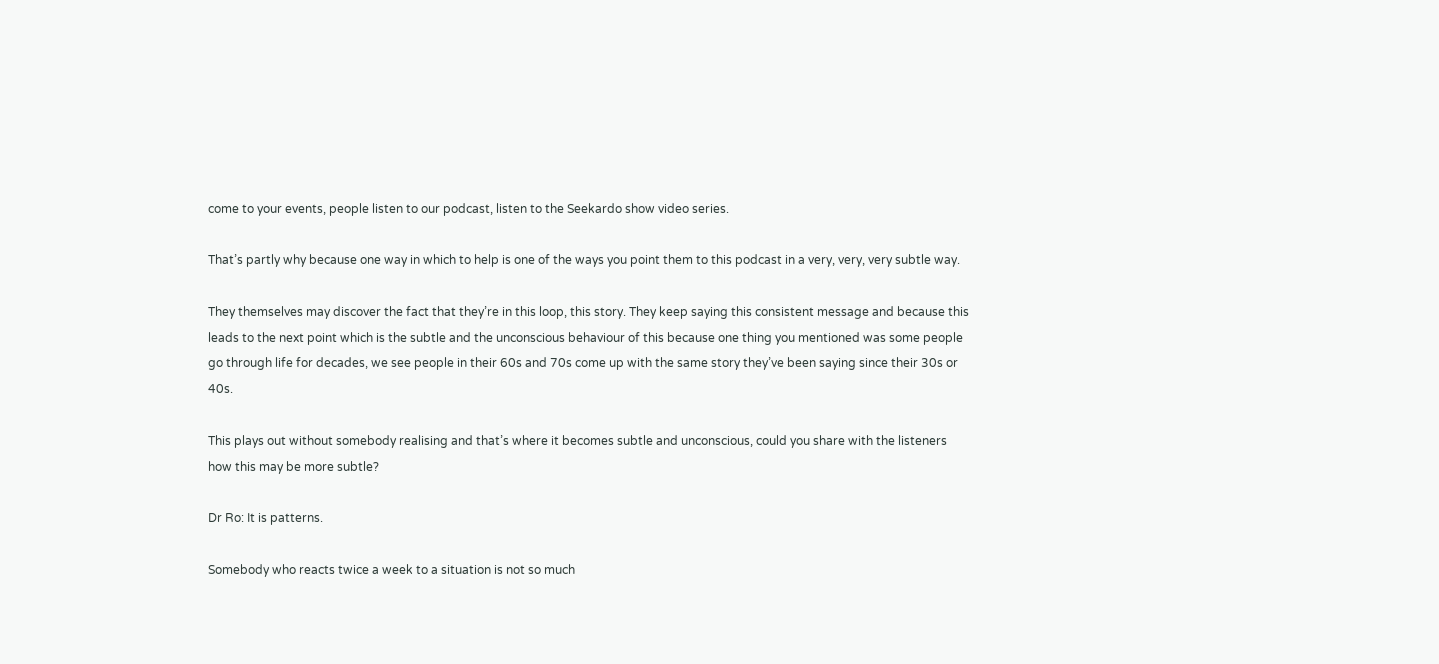come to your events, people listen to our podcast, listen to the Seekardo show video series.

That’s partly why because one way in which to help is one of the ways you point them to this podcast in a very, very, very subtle way.

They themselves may discover the fact that they’re in this loop, this story. They keep saying this consistent message and because this leads to the next point which is the subtle and the unconscious behaviour of this because one thing you mentioned was some people go through life for decades, we see people in their 60s and 70s come up with the same story they’ve been saying since their 30s or 40s.

This plays out without somebody realising and that’s where it becomes subtle and unconscious, could you share with the listeners how this may be more subtle?

Dr Ro: It is patterns.

Somebody who reacts twice a week to a situation is not so much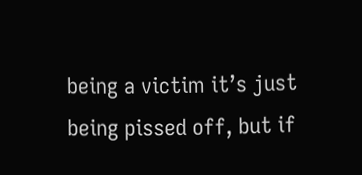being a victim it’s just being pissed off, but if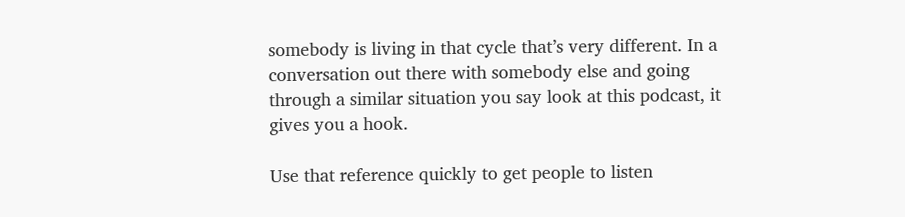somebody is living in that cycle that’s very different. In a conversation out there with somebody else and going through a similar situation you say look at this podcast, it gives you a hook.

Use that reference quickly to get people to listen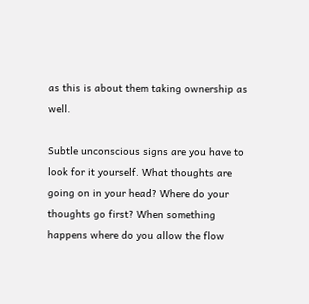as this is about them taking ownership as well.

Subtle unconscious signs are you have to look for it yourself. What thoughts are going on in your head? Where do your thoughts go first? When something happens where do you allow the flow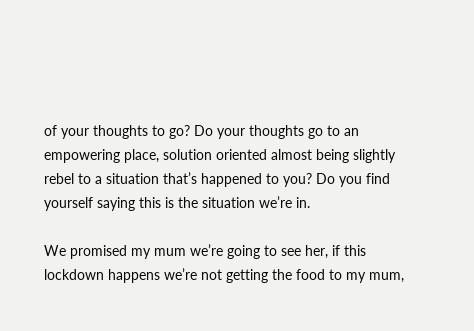of your thoughts to go? Do your thoughts go to an empowering place, solution oriented almost being slightly rebel to a situation that’s happened to you? Do you find yourself saying this is the situation we’re in.

We promised my mum we’re going to see her, if this lockdown happens we’re not getting the food to my mum,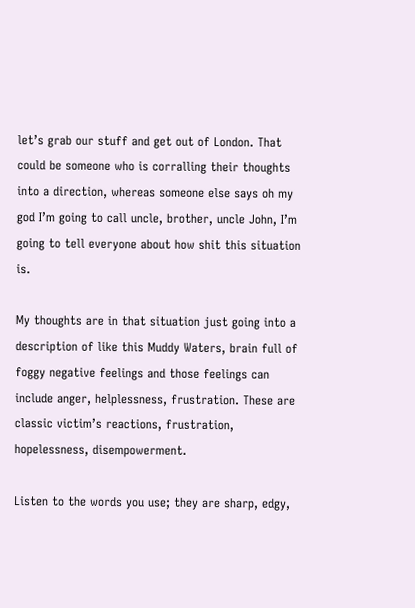let’s grab our stuff and get out of London. That could be someone who is corralling their thoughts into a direction, whereas someone else says oh my god I’m going to call uncle, brother, uncle John, I’m going to tell everyone about how shit this situation is.

My thoughts are in that situation just going into a description of like this Muddy Waters, brain full of foggy negative feelings and those feelings can include anger, helplessness, frustration. These are classic victim’s reactions, frustration, hopelessness, disempowerment.

Listen to the words you use; they are sharp, edgy,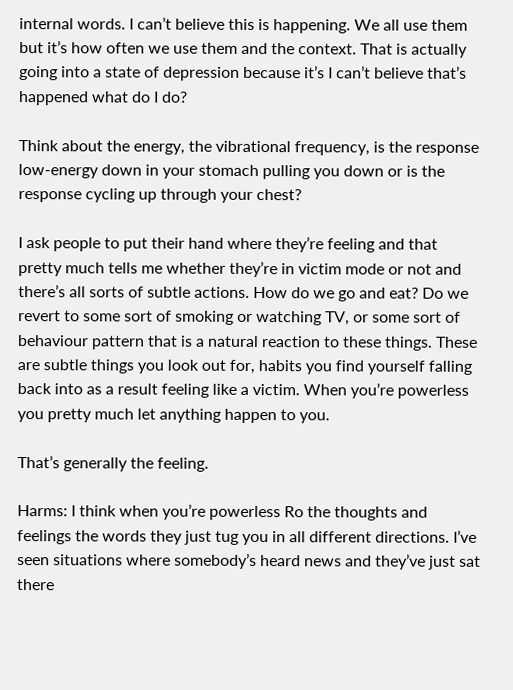internal words. I can’t believe this is happening. We all use them but it’s how often we use them and the context. That is actually going into a state of depression because it’s I can’t believe that’s happened what do I do?

Think about the energy, the vibrational frequency, is the response low-energy down in your stomach pulling you down or is the response cycling up through your chest?

I ask people to put their hand where they’re feeling and that pretty much tells me whether they’re in victim mode or not and there’s all sorts of subtle actions. How do we go and eat? Do we revert to some sort of smoking or watching TV, or some sort of behaviour pattern that is a natural reaction to these things. These are subtle things you look out for, habits you find yourself falling back into as a result feeling like a victim. When you’re powerless you pretty much let anything happen to you.

That’s generally the feeling.

Harms: I think when you’re powerless Ro the thoughts and feelings the words they just tug you in all different directions. I’ve seen situations where somebody’s heard news and they’ve just sat there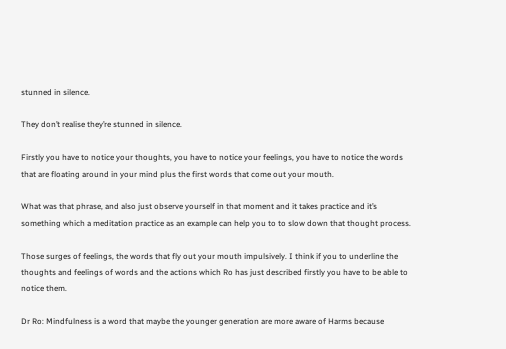stunned in silence.

They don’t realise they’re stunned in silence.

Firstly you have to notice your thoughts, you have to notice your feelings, you have to notice the words that are floating around in your mind plus the first words that come out your mouth.

What was that phrase, and also just observe yourself in that moment and it takes practice and it’s something which a meditation practice as an example can help you to to slow down that thought process.

Those surges of feelings, the words that fly out your mouth impulsively. I think if you to underline the thoughts and feelings of words and the actions which Ro has just described firstly you have to be able to notice them.

Dr Ro: Mindfulness is a word that maybe the younger generation are more aware of Harms because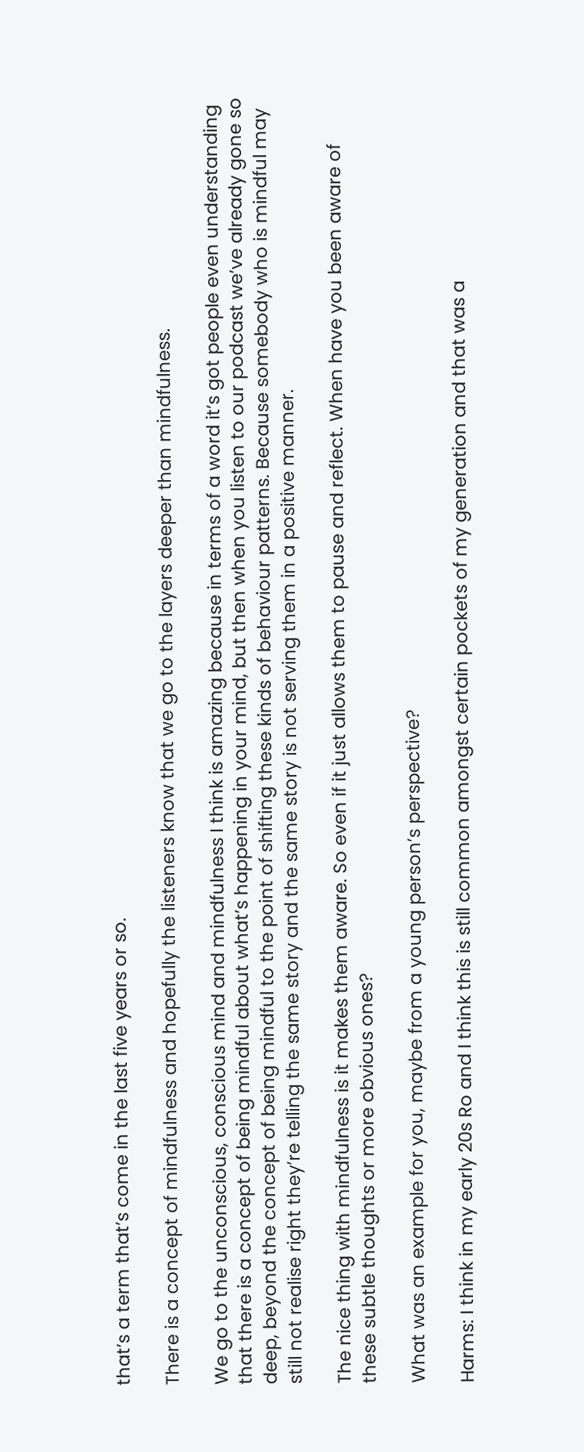that’s a term that’s come in the last five years or so.

There is a concept of mindfulness and hopefully the listeners know that we go to the layers deeper than mindfulness.

We go to the unconscious, conscious mind and mindfulness I think is amazing because in terms of a word it’s got people even understanding that there is a concept of being mindful about what’s happening in your mind, but then when you listen to our podcast we’ve already gone so deep, beyond the concept of being mindful to the point of shifting these kinds of behaviour patterns. Because somebody who is mindful may still not realise right they’re telling the same story and the same story is not serving them in a positive manner.

The nice thing with mindfulness is it makes them aware. So even if it just allows them to pause and reflect. When have you been aware of these subtle thoughts or more obvious ones?

What was an example for you, maybe from a young person’s perspective?

Harms: I think in my early 20s Ro and I think this is still common amongst certain pockets of my generation and that was a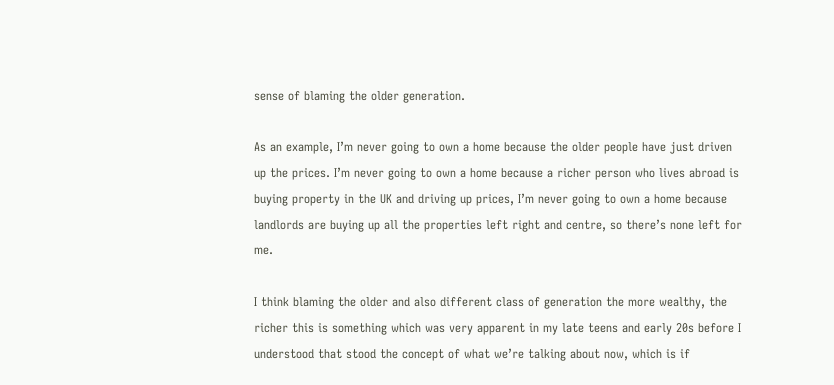sense of blaming the older generation.

As an example, I’m never going to own a home because the older people have just driven up the prices. I’m never going to own a home because a richer person who lives abroad is buying property in the UK and driving up prices, I’m never going to own a home because landlords are buying up all the properties left right and centre, so there’s none left for me.

I think blaming the older and also different class of generation the more wealthy, the richer this is something which was very apparent in my late teens and early 20s before I understood that stood the concept of what we’re talking about now, which is if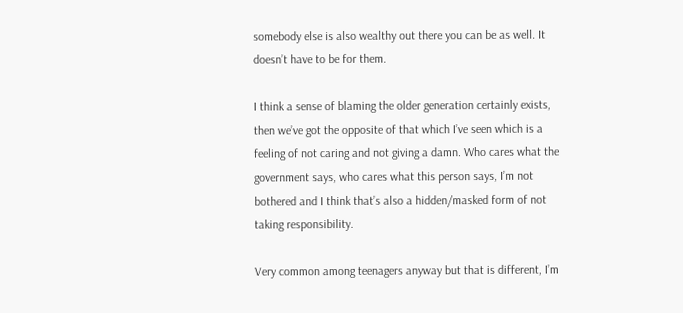somebody else is also wealthy out there you can be as well. It doesn’t have to be for them.

I think a sense of blaming the older generation certainly exists, then we’ve got the opposite of that which I’ve seen which is a feeling of not caring and not giving a damn. Who cares what the government says, who cares what this person says, I’m not bothered and I think that’s also a hidden/masked form of not taking responsibility.

Very common among teenagers anyway but that is different, I’m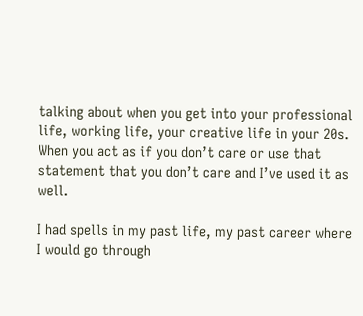talking about when you get into your professional life, working life, your creative life in your 20s. When you act as if you don’t care or use that statement that you don’t care and I’ve used it as well.

I had spells in my past life, my past career where I would go through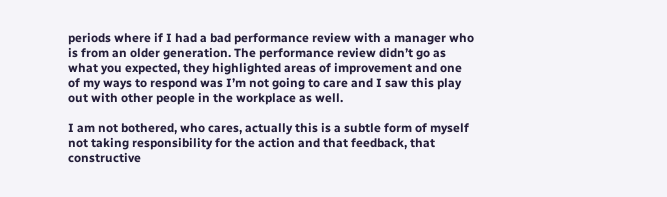periods where if I had a bad performance review with a manager who is from an older generation. The performance review didn’t go as what you expected, they highlighted areas of improvement and one of my ways to respond was I’m not going to care and I saw this play out with other people in the workplace as well.

I am not bothered, who cares, actually this is a subtle form of myself not taking responsibility for the action and that feedback, that constructive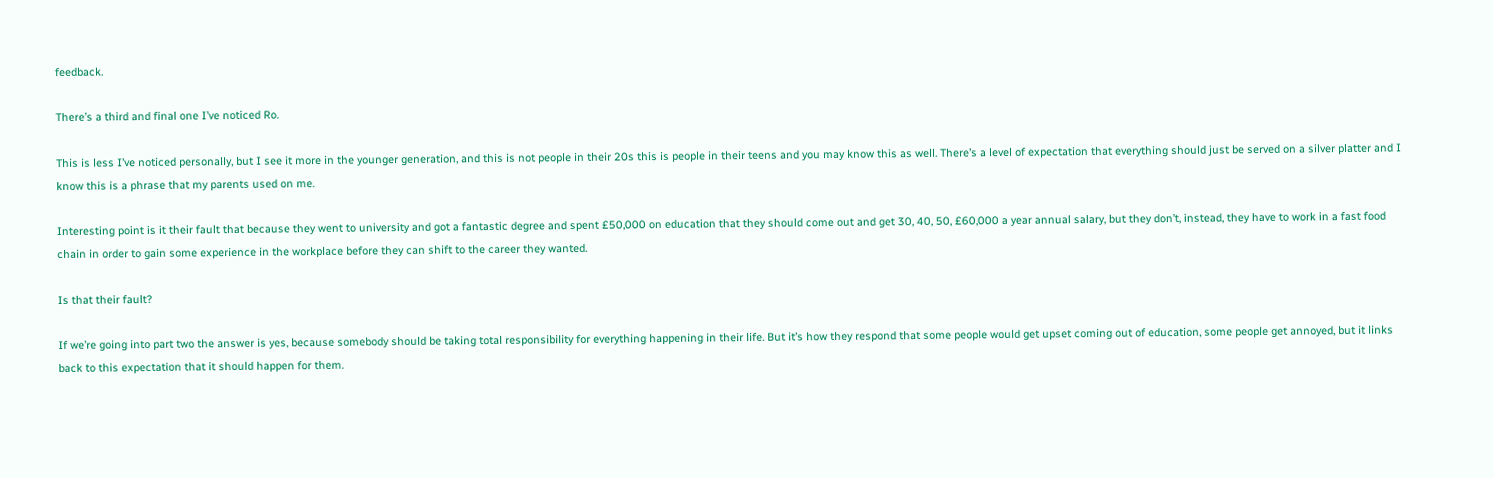feedback.

There’s a third and final one I’ve noticed Ro.

This is less I’ve noticed personally, but I see it more in the younger generation, and this is not people in their 20s this is people in their teens and you may know this as well. There’s a level of expectation that everything should just be served on a silver platter and I know this is a phrase that my parents used on me.

Interesting point is it their fault that because they went to university and got a fantastic degree and spent £50,000 on education that they should come out and get 30, 40, 50, £60,000 a year annual salary, but they don’t, instead, they have to work in a fast food chain in order to gain some experience in the workplace before they can shift to the career they wanted.

Is that their fault?

If we’re going into part two the answer is yes, because somebody should be taking total responsibility for everything happening in their life. But it’s how they respond that some people would get upset coming out of education, some people get annoyed, but it links back to this expectation that it should happen for them.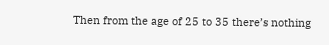Then from the age of 25 to 35 there’s nothing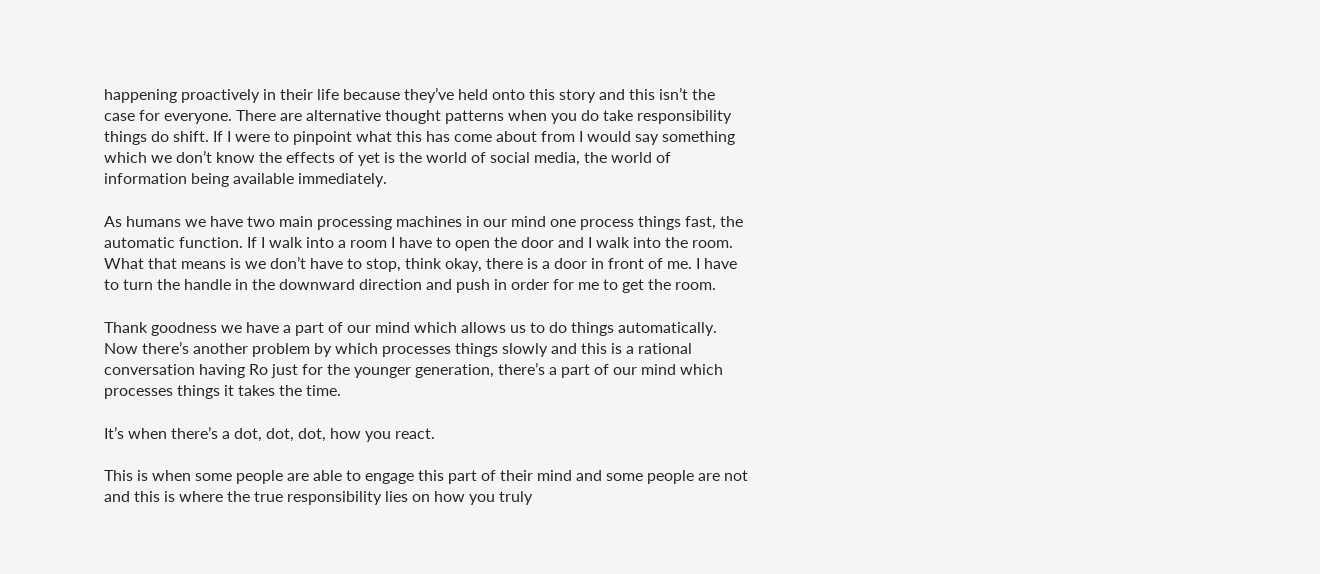happening proactively in their life because they’ve held onto this story and this isn’t the case for everyone. There are alternative thought patterns when you do take responsibility things do shift. If I were to pinpoint what this has come about from I would say something which we don’t know the effects of yet is the world of social media, the world of information being available immediately.

As humans we have two main processing machines in our mind one process things fast, the automatic function. If I walk into a room I have to open the door and I walk into the room. What that means is we don’t have to stop, think okay, there is a door in front of me. I have to turn the handle in the downward direction and push in order for me to get the room.

Thank goodness we have a part of our mind which allows us to do things automatically. Now there’s another problem by which processes things slowly and this is a rational conversation having Ro just for the younger generation, there’s a part of our mind which processes things it takes the time.

It’s when there’s a dot, dot, dot, how you react.

This is when some people are able to engage this part of their mind and some people are not and this is where the true responsibility lies on how you truly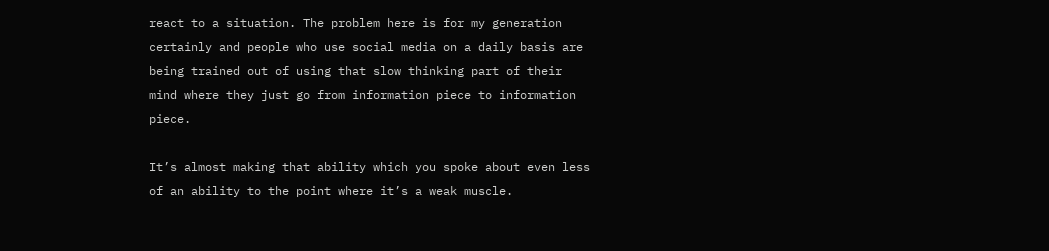react to a situation. The problem here is for my generation certainly and people who use social media on a daily basis are being trained out of using that slow thinking part of their mind where they just go from information piece to information piece.

It’s almost making that ability which you spoke about even less of an ability to the point where it’s a weak muscle.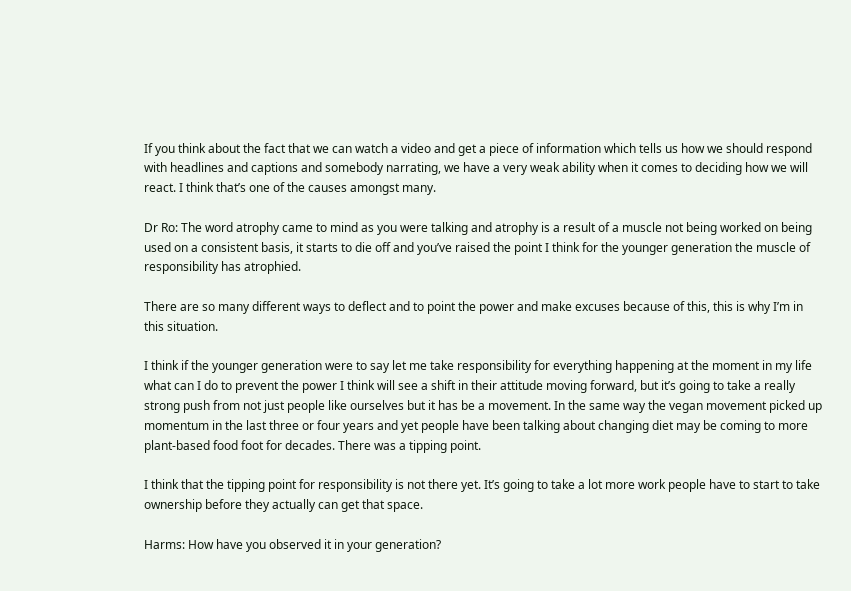If you think about the fact that we can watch a video and get a piece of information which tells us how we should respond with headlines and captions and somebody narrating, we have a very weak ability when it comes to deciding how we will react. I think that’s one of the causes amongst many.

Dr Ro: The word atrophy came to mind as you were talking and atrophy is a result of a muscle not being worked on being used on a consistent basis, it starts to die off and you’ve raised the point I think for the younger generation the muscle of responsibility has atrophied.

There are so many different ways to deflect and to point the power and make excuses because of this, this is why I’m in this situation.

I think if the younger generation were to say let me take responsibility for everything happening at the moment in my life what can I do to prevent the power I think will see a shift in their attitude moving forward, but it’s going to take a really strong push from not just people like ourselves but it has be a movement. In the same way the vegan movement picked up momentum in the last three or four years and yet people have been talking about changing diet may be coming to more plant-based food foot for decades. There was a tipping point.

I think that the tipping point for responsibility is not there yet. It’s going to take a lot more work people have to start to take ownership before they actually can get that space.

Harms: How have you observed it in your generation?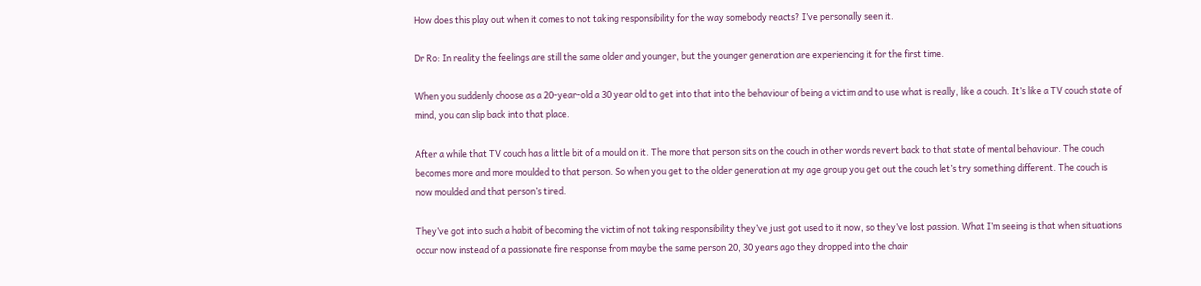How does this play out when it comes to not taking responsibility for the way somebody reacts? I’ve personally seen it.

Dr Ro: In reality the feelings are still the same older and younger, but the younger generation are experiencing it for the first time.

When you suddenly choose as a 20-year-old a 30 year old to get into that into the behaviour of being a victim and to use what is really, like a couch. It’s like a TV couch state of mind, you can slip back into that place.

After a while that TV couch has a little bit of a mould on it. The more that person sits on the couch in other words revert back to that state of mental behaviour. The couch becomes more and more moulded to that person. So when you get to the older generation at my age group you get out the couch let’s try something different. The couch is now moulded and that person’s tired.

They’ve got into such a habit of becoming the victim of not taking responsibility they’ve just got used to it now, so they’ve lost passion. What I’m seeing is that when situations occur now instead of a passionate fire response from maybe the same person 20, 30 years ago they dropped into the chair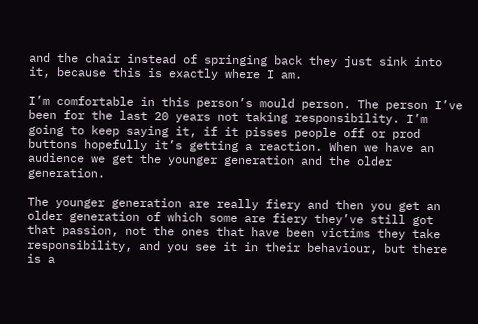and the chair instead of springing back they just sink into it, because this is exactly where I am.

I’m comfortable in this person’s mould person. The person I’ve been for the last 20 years not taking responsibility. I’m going to keep saying it, if it pisses people off or prod buttons hopefully it’s getting a reaction. When we have an audience we get the younger generation and the older generation.

The younger generation are really fiery and then you get an older generation of which some are fiery they’ve still got that passion, not the ones that have been victims they take responsibility, and you see it in their behaviour, but there is a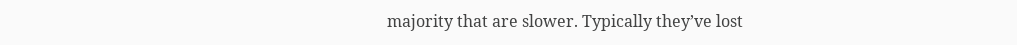majority that are slower. Typically they’ve lost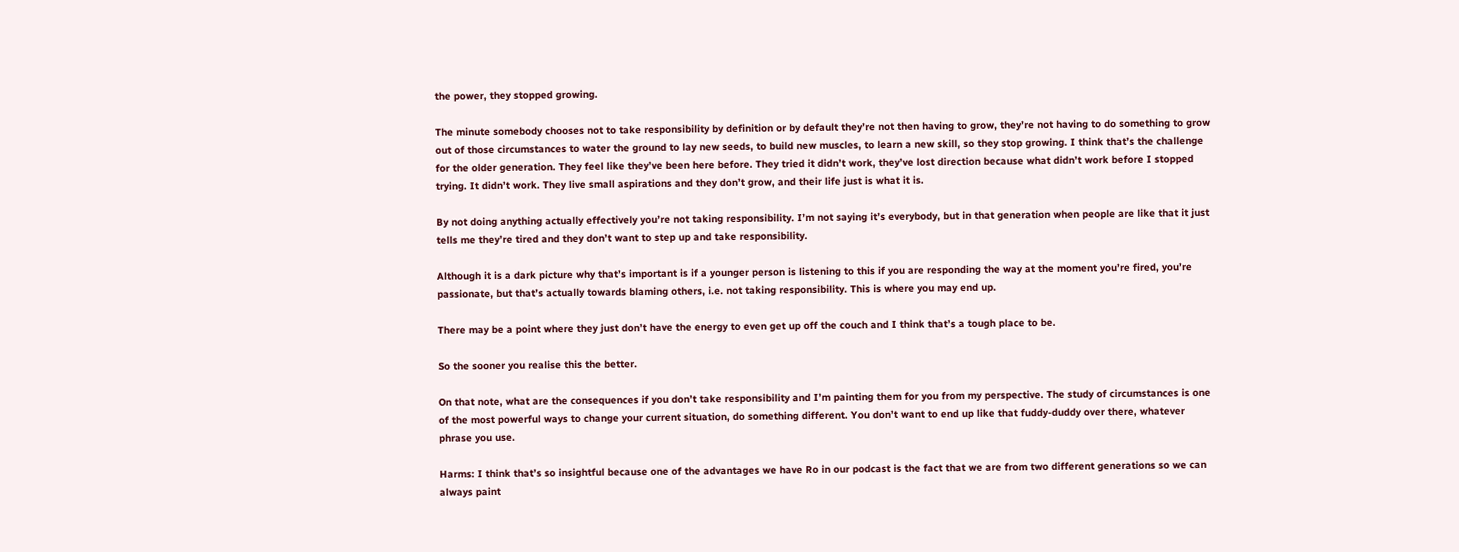the power, they stopped growing.

The minute somebody chooses not to take responsibility by definition or by default they’re not then having to grow, they’re not having to do something to grow out of those circumstances to water the ground to lay new seeds, to build new muscles, to learn a new skill, so they stop growing. I think that’s the challenge for the older generation. They feel like they’ve been here before. They tried it didn’t work, they’ve lost direction because what didn’t work before I stopped trying. It didn’t work. They live small aspirations and they don’t grow, and their life just is what it is.

By not doing anything actually effectively you’re not taking responsibility. I’m not saying it’s everybody, but in that generation when people are like that it just tells me they’re tired and they don’t want to step up and take responsibility.

Although it is a dark picture why that’s important is if a younger person is listening to this if you are responding the way at the moment you’re fired, you’re passionate, but that’s actually towards blaming others, i.e. not taking responsibility. This is where you may end up.

There may be a point where they just don’t have the energy to even get up off the couch and I think that’s a tough place to be.

So the sooner you realise this the better.

On that note, what are the consequences if you don’t take responsibility and I’m painting them for you from my perspective. The study of circumstances is one of the most powerful ways to change your current situation, do something different. You don’t want to end up like that fuddy-duddy over there, whatever phrase you use.

Harms: I think that’s so insightful because one of the advantages we have Ro in our podcast is the fact that we are from two different generations so we can always paint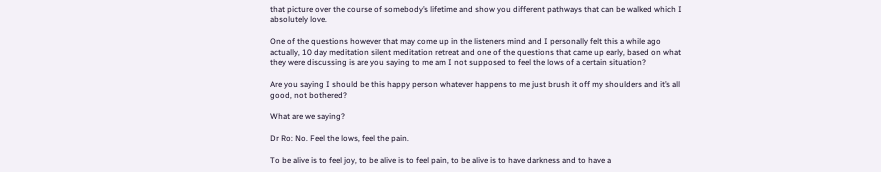that picture over the course of somebody’s lifetime and show you different pathways that can be walked which I absolutely love.

One of the questions however that may come up in the listeners mind and I personally felt this a while ago actually, 10 day meditation silent meditation retreat and one of the questions that came up early, based on what they were discussing is are you saying to me am I not supposed to feel the lows of a certain situation?

Are you saying I should be this happy person whatever happens to me just brush it off my shoulders and it’s all good, not bothered?

What are we saying?

Dr Ro: No. Feel the lows, feel the pain.

To be alive is to feel joy, to be alive is to feel pain, to be alive is to have darkness and to have a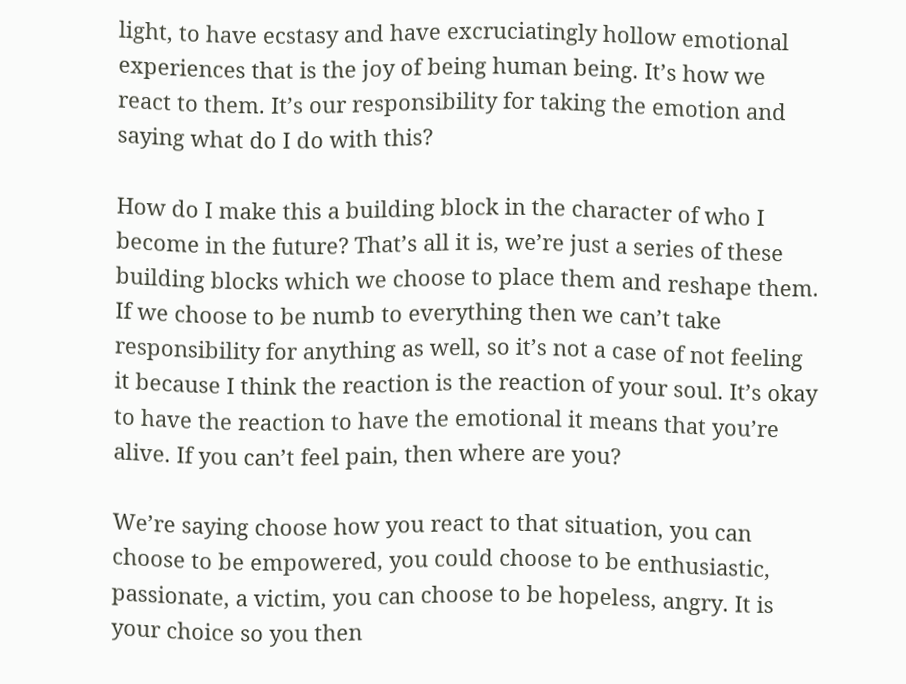light, to have ecstasy and have excruciatingly hollow emotional experiences that is the joy of being human being. It’s how we react to them. It’s our responsibility for taking the emotion and saying what do I do with this?

How do I make this a building block in the character of who I become in the future? That’s all it is, we’re just a series of these building blocks which we choose to place them and reshape them. If we choose to be numb to everything then we can’t take responsibility for anything as well, so it’s not a case of not feeling it because I think the reaction is the reaction of your soul. It’s okay to have the reaction to have the emotional it means that you’re alive. If you can’t feel pain, then where are you?

We’re saying choose how you react to that situation, you can choose to be empowered, you could choose to be enthusiastic, passionate, a victim, you can choose to be hopeless, angry. It is your choice so you then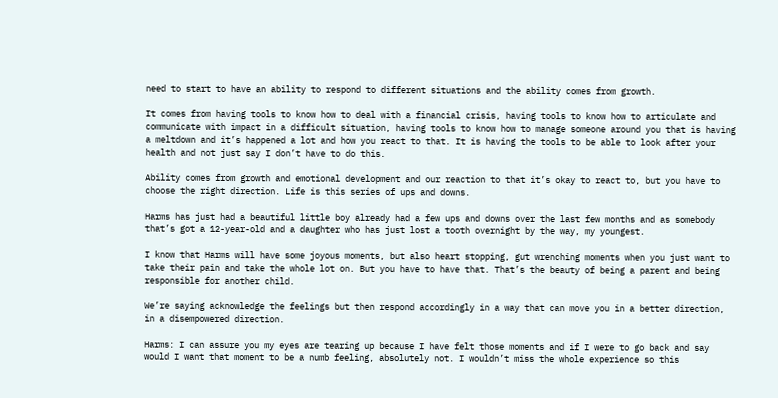need to start to have an ability to respond to different situations and the ability comes from growth.

It comes from having tools to know how to deal with a financial crisis, having tools to know how to articulate and communicate with impact in a difficult situation, having tools to know how to manage someone around you that is having a meltdown and it’s happened a lot and how you react to that. It is having the tools to be able to look after your health and not just say I don’t have to do this.

Ability comes from growth and emotional development and our reaction to that it’s okay to react to, but you have to choose the right direction. Life is this series of ups and downs.

Harms has just had a beautiful little boy already had a few ups and downs over the last few months and as somebody that’s got a 12-year-old and a daughter who has just lost a tooth overnight by the way, my youngest.

I know that Harms will have some joyous moments, but also heart stopping, gut wrenching moments when you just want to take their pain and take the whole lot on. But you have to have that. That’s the beauty of being a parent and being responsible for another child.

We’re saying acknowledge the feelings but then respond accordingly in a way that can move you in a better direction, in a disempowered direction.

Harms: I can assure you my eyes are tearing up because I have felt those moments and if I were to go back and say would I want that moment to be a numb feeling, absolutely not. I wouldn’t miss the whole experience so this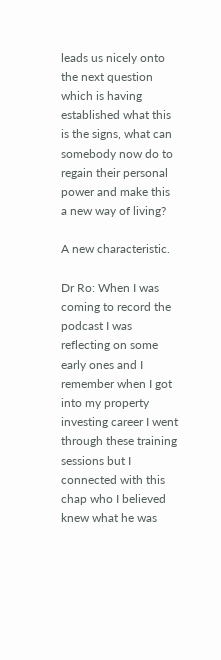leads us nicely onto the next question which is having established what this is the signs, what can somebody now do to regain their personal power and make this a new way of living?

A new characteristic.

Dr Ro: When I was coming to record the podcast I was reflecting on some early ones and I remember when I got into my property investing career I went through these training sessions but I connected with this chap who I believed knew what he was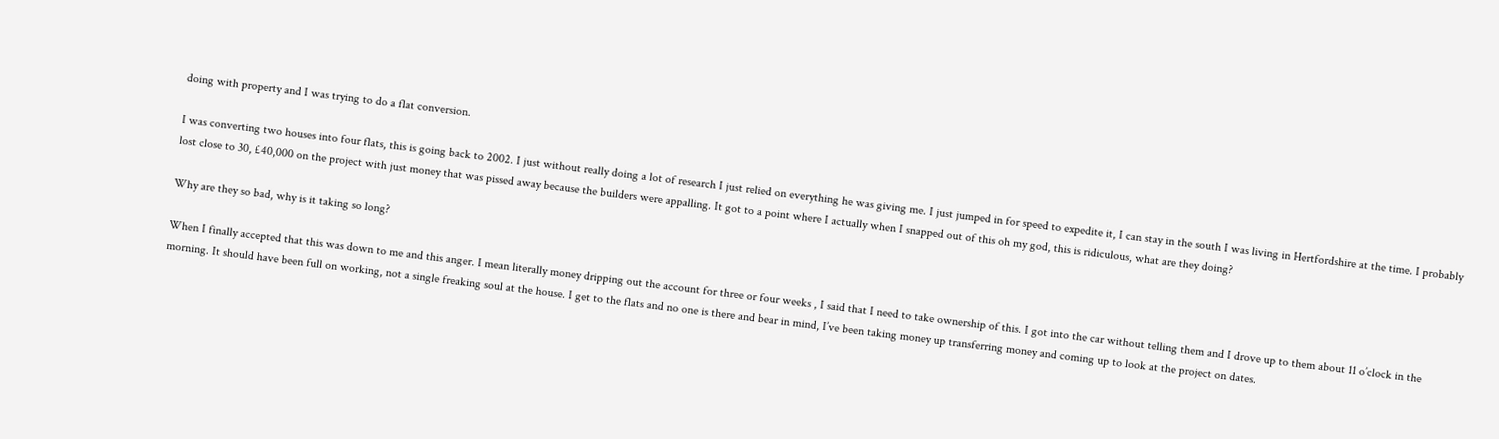doing with property and I was trying to do a flat conversion.

I was converting two houses into four flats, this is going back to 2002. I just without really doing a lot of research I just relied on everything he was giving me. I just jumped in for speed to expedite it, I can stay in the south I was living in Hertfordshire at the time. I probably lost close to 30, £40,000 on the project with just money that was pissed away because the builders were appalling. It got to a point where I actually when I snapped out of this oh my god, this is ridiculous, what are they doing?

Why are they so bad, why is it taking so long?

When I finally accepted that this was down to me and this anger. I mean literally money dripping out the account for three or four weeks , I said that I need to take ownership of this. I got into the car without telling them and I drove up to them about 11 o’clock in the morning. It should have been full on working, not a single freaking soul at the house. I get to the flats and no one is there and bear in mind, I’ve been taking money up transferring money and coming up to look at the project on dates.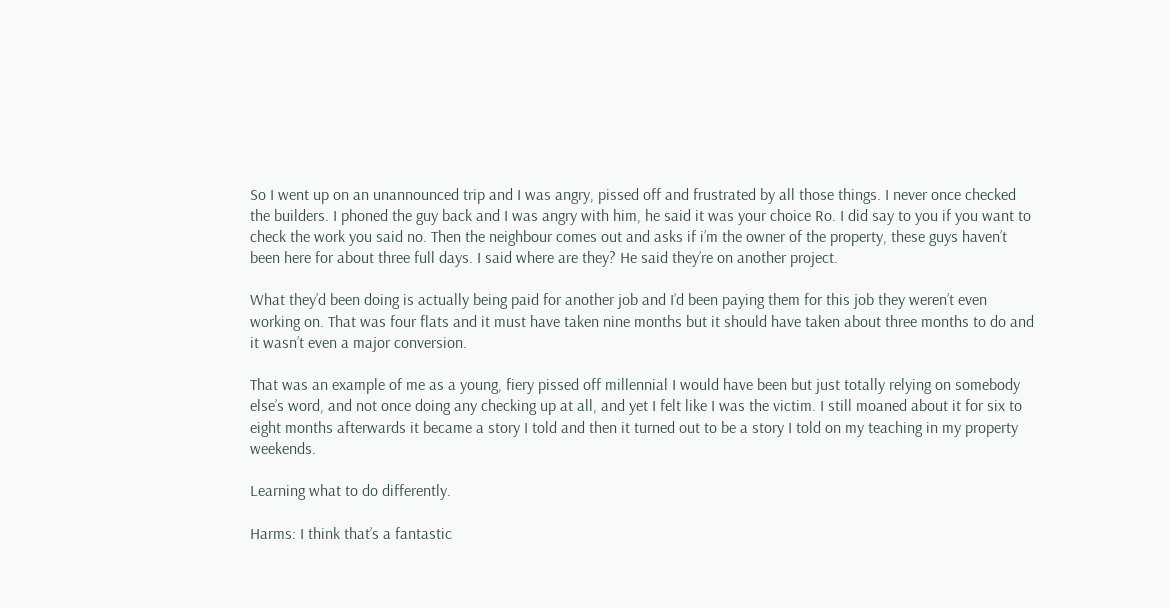So I went up on an unannounced trip and I was angry, pissed off and frustrated by all those things. I never once checked the builders. I phoned the guy back and I was angry with him, he said it was your choice Ro. I did say to you if you want to check the work you said no. Then the neighbour comes out and asks if i’m the owner of the property, these guys haven’t been here for about three full days. I said where are they? He said they’re on another project.

What they’d been doing is actually being paid for another job and I’d been paying them for this job they weren’t even working on. That was four flats and it must have taken nine months but it should have taken about three months to do and it wasn’t even a major conversion.

That was an example of me as a young, fiery pissed off millennial I would have been but just totally relying on somebody else’s word, and not once doing any checking up at all, and yet I felt like I was the victim. I still moaned about it for six to eight months afterwards it became a story I told and then it turned out to be a story I told on my teaching in my property weekends.

Learning what to do differently.

Harms: I think that’s a fantastic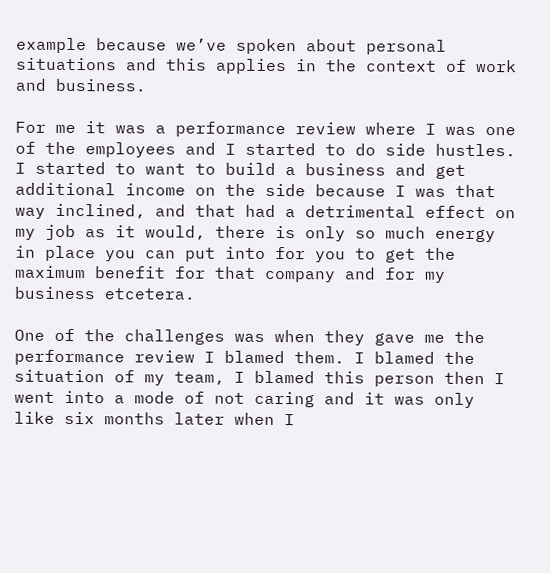example because we’ve spoken about personal situations and this applies in the context of work and business.

For me it was a performance review where I was one of the employees and I started to do side hustles. I started to want to build a business and get additional income on the side because I was that way inclined, and that had a detrimental effect on my job as it would, there is only so much energy in place you can put into for you to get the maximum benefit for that company and for my business etcetera.

One of the challenges was when they gave me the performance review I blamed them. I blamed the situation of my team, I blamed this person then I went into a mode of not caring and it was only like six months later when I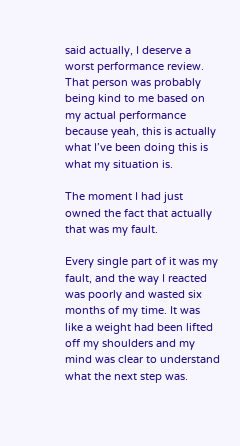said actually, I deserve a worst performance review. That person was probably being kind to me based on my actual performance because yeah, this is actually what I’ve been doing this is what my situation is.

The moment I had just owned the fact that actually that was my fault.

Every single part of it was my fault, and the way I reacted was poorly and wasted six months of my time. It was like a weight had been lifted off my shoulders and my mind was clear to understand what the next step was.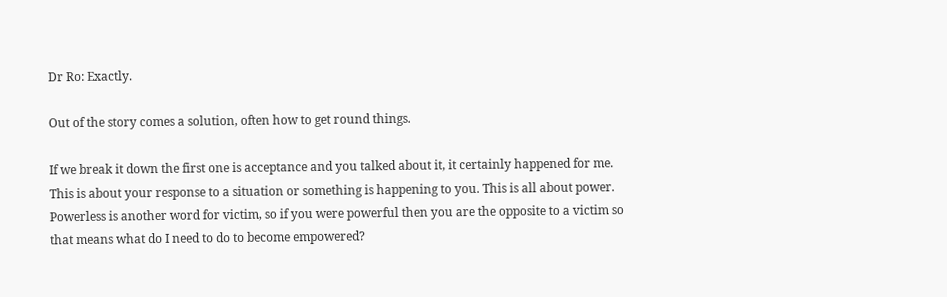Dr Ro: Exactly.

Out of the story comes a solution, often how to get round things.

If we break it down the first one is acceptance and you talked about it, it certainly happened for me. This is about your response to a situation or something is happening to you. This is all about power. Powerless is another word for victim, so if you were powerful then you are the opposite to a victim so that means what do I need to do to become empowered?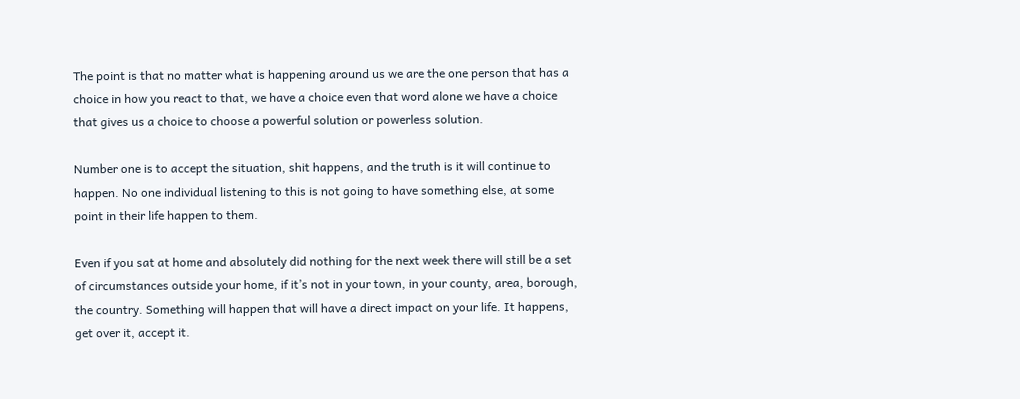The point is that no matter what is happening around us we are the one person that has a choice in how you react to that, we have a choice even that word alone we have a choice that gives us a choice to choose a powerful solution or powerless solution.

Number one is to accept the situation, shit happens, and the truth is it will continue to happen. No one individual listening to this is not going to have something else, at some point in their life happen to them.

Even if you sat at home and absolutely did nothing for the next week there will still be a set of circumstances outside your home, if it’s not in your town, in your county, area, borough, the country. Something will happen that will have a direct impact on your life. It happens, get over it, accept it.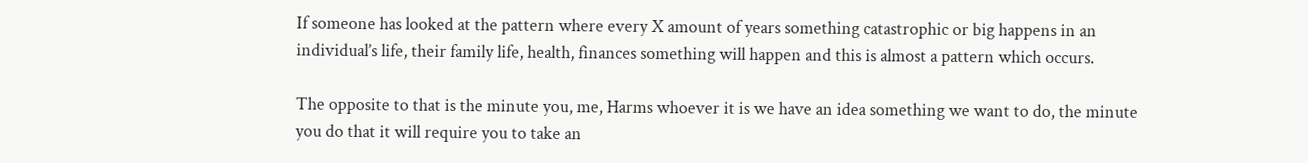If someone has looked at the pattern where every X amount of years something catastrophic or big happens in an individual’s life, their family life, health, finances something will happen and this is almost a pattern which occurs.

The opposite to that is the minute you, me, Harms whoever it is we have an idea something we want to do, the minute you do that it will require you to take an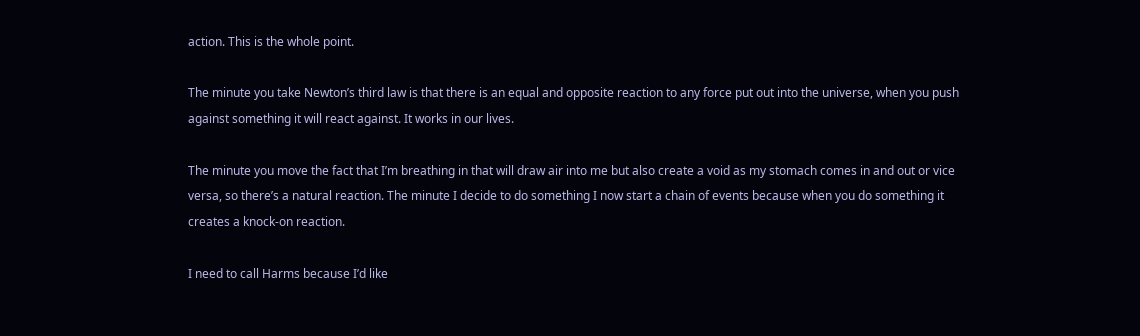action. This is the whole point.

The minute you take Newton’s third law is that there is an equal and opposite reaction to any force put out into the universe, when you push against something it will react against. It works in our lives.

The minute you move the fact that I’m breathing in that will draw air into me but also create a void as my stomach comes in and out or vice versa, so there’s a natural reaction. The minute I decide to do something I now start a chain of events because when you do something it creates a knock-on reaction.

I need to call Harms because I’d like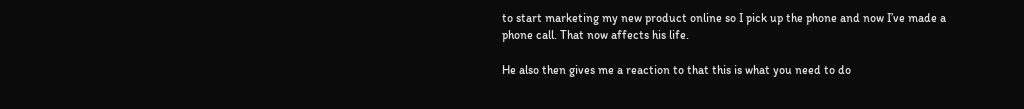to start marketing my new product online so I pick up the phone and now I’ve made a phone call. That now affects his life.

He also then gives me a reaction to that this is what you need to do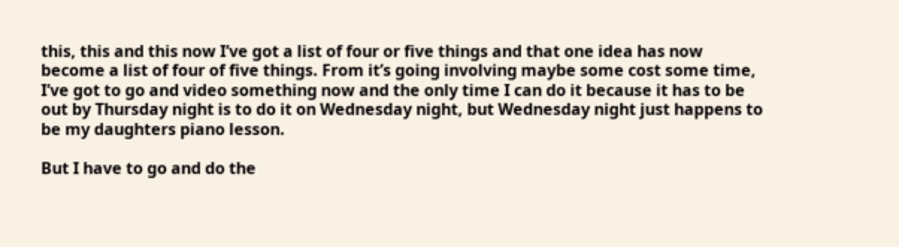this, this and this now I’ve got a list of four or five things and that one idea has now become a list of four of five things. From it’s going involving maybe some cost some time, I’ve got to go and video something now and the only time I can do it because it has to be out by Thursday night is to do it on Wednesday night, but Wednesday night just happens to be my daughters piano lesson.

But I have to go and do the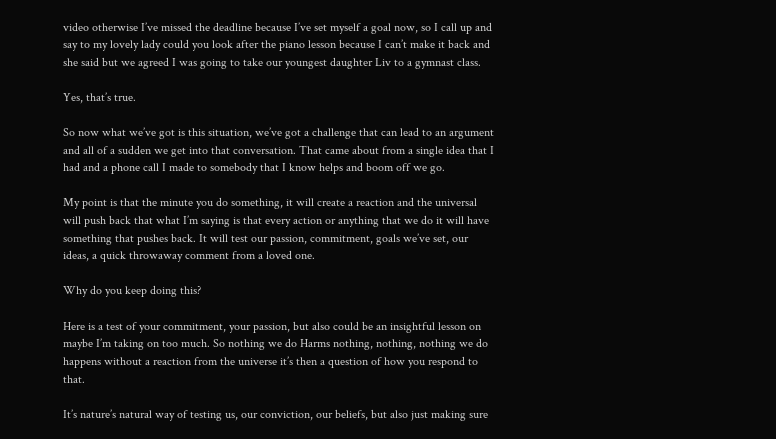video otherwise I’ve missed the deadline because I’ve set myself a goal now, so I call up and say to my lovely lady could you look after the piano lesson because I can’t make it back and she said but we agreed I was going to take our youngest daughter Liv to a gymnast class.

Yes, that’s true.

So now what we’ve got is this situation, we’ve got a challenge that can lead to an argument and all of a sudden we get into that conversation. That came about from a single idea that I had and a phone call I made to somebody that I know helps and boom off we go.

My point is that the minute you do something, it will create a reaction and the universal will push back that what I’m saying is that every action or anything that we do it will have something that pushes back. It will test our passion, commitment, goals we’ve set, our ideas, a quick throwaway comment from a loved one.

Why do you keep doing this?

Here is a test of your commitment, your passion, but also could be an insightful lesson on maybe I’m taking on too much. So nothing we do Harms nothing, nothing, nothing we do happens without a reaction from the universe it’s then a question of how you respond to that.

It’s nature’s natural way of testing us, our conviction, our beliefs, but also just making sure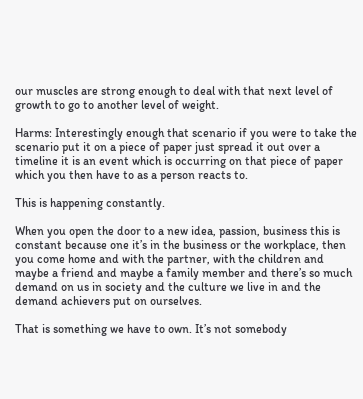our muscles are strong enough to deal with that next level of growth to go to another level of weight.

Harms: Interestingly enough that scenario if you were to take the scenario put it on a piece of paper just spread it out over a timeline it is an event which is occurring on that piece of paper which you then have to as a person reacts to.

This is happening constantly.

When you open the door to a new idea, passion, business this is constant because one it’s in the business or the workplace, then you come home and with the partner, with the children and maybe a friend and maybe a family member and there’s so much demand on us in society and the culture we live in and the demand achievers put on ourselves.

That is something we have to own. It’s not somebody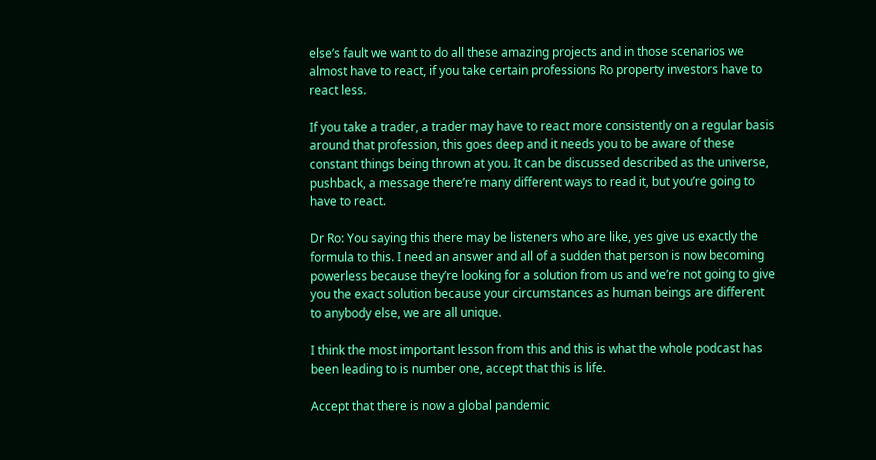else’s fault we want to do all these amazing projects and in those scenarios we almost have to react, if you take certain professions Ro property investors have to react less.

If you take a trader, a trader may have to react more consistently on a regular basis around that profession, this goes deep and it needs you to be aware of these constant things being thrown at you. It can be discussed described as the universe, pushback, a message there’re many different ways to read it, but you’re going to have to react.

Dr Ro: You saying this there may be listeners who are like, yes give us exactly the formula to this. I need an answer and all of a sudden that person is now becoming powerless because they’re looking for a solution from us and we’re not going to give you the exact solution because your circumstances as human beings are different to anybody else, we are all unique.

I think the most important lesson from this and this is what the whole podcast has been leading to is number one, accept that this is life.

Accept that there is now a global pandemic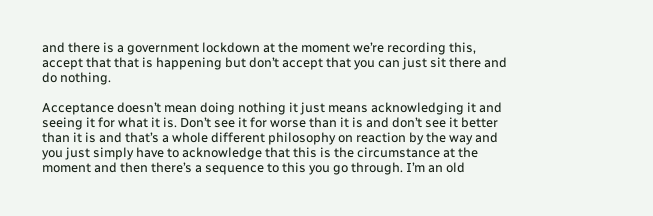and there is a government lockdown at the moment we’re recording this, accept that that is happening but don’t accept that you can just sit there and do nothing.

Acceptance doesn’t mean doing nothing it just means acknowledging it and seeing it for what it is. Don’t see it for worse than it is and don’t see it better than it is and that’s a whole different philosophy on reaction by the way and you just simply have to acknowledge that this is the circumstance at the moment and then there’s a sequence to this you go through. I’m an old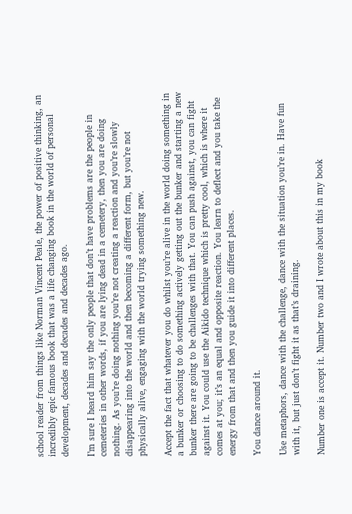school reader from things like Norman Vincent Peale, the power of positive thinking, an incredibly epic famous book that was a life changing book in the world of personal development, decades and decades and decades ago.

I’m sure I heard him say the only people that don’t have problems are the people in cemeteries in other words, if you are lying dead in a cemetery, then you are doing nothing. As you’re doing nothing you’re not creating a reaction and you’re slowly disappearing into the world and then becoming a different form, but you’re not physically alive, engaging with the world trying something new.

Accept the fact that whatever you do whilst you’re alive in the world doing something in a bunker or choosing to do something actively getting out the bunker and starting a new bunker there are going to be challenges with that. You can push against, you can fight against it. You could use the Aikido technique which is pretty cool, which is where it comes at you; it’s an equal and opposite reaction. You learn to deflect and you take the energy from that and then you guide it into different places.

You dance around it.

Use metaphors, dance with the challenge, dance with the situation you’re in. Have fun with it, but just don’t fight it as that’s draining.

Number one is accept it. Number two and I wrote about this in my book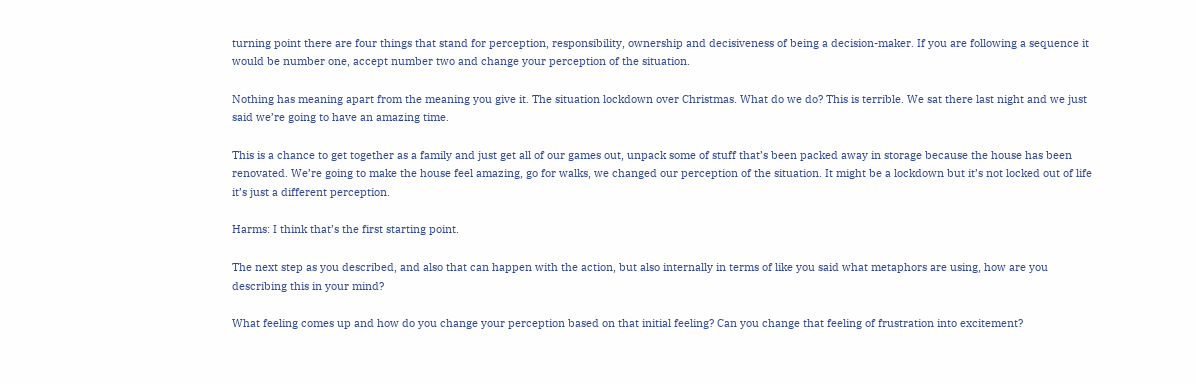turning point there are four things that stand for perception, responsibility, ownership and decisiveness of being a decision-maker. If you are following a sequence it would be number one, accept number two and change your perception of the situation.

Nothing has meaning apart from the meaning you give it. The situation lockdown over Christmas. What do we do? This is terrible. We sat there last night and we just said we’re going to have an amazing time.

This is a chance to get together as a family and just get all of our games out, unpack some of stuff that’s been packed away in storage because the house has been renovated. We’re going to make the house feel amazing, go for walks, we changed our perception of the situation. It might be a lockdown but it’s not locked out of life it’s just a different perception.

Harms: I think that’s the first starting point.

The next step as you described, and also that can happen with the action, but also internally in terms of like you said what metaphors are using, how are you describing this in your mind?

What feeling comes up and how do you change your perception based on that initial feeling? Can you change that feeling of frustration into excitement?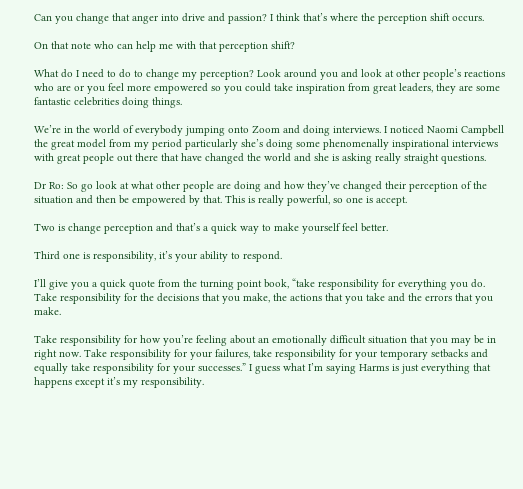Can you change that anger into drive and passion? I think that’s where the perception shift occurs.

On that note who can help me with that perception shift?

What do I need to do to change my perception? Look around you and look at other people’s reactions who are or you feel more empowered so you could take inspiration from great leaders, they are some fantastic celebrities doing things.

We’re in the world of everybody jumping onto Zoom and doing interviews. I noticed Naomi Campbell the great model from my period particularly she’s doing some phenomenally inspirational interviews with great people out there that have changed the world and she is asking really straight questions.

Dr Ro: So go look at what other people are doing and how they’ve changed their perception of the situation and then be empowered by that. This is really powerful, so one is accept.

Two is change perception and that’s a quick way to make yourself feel better.

Third one is responsibility, it’s your ability to respond.

I’ll give you a quick quote from the turning point book, “take responsibility for everything you do. Take responsibility for the decisions that you make, the actions that you take and the errors that you make.

Take responsibility for how you’re feeling about an emotionally difficult situation that you may be in right now. Take responsibility for your failures, take responsibility for your temporary setbacks and equally take responsibility for your successes.” I guess what I’m saying Harms is just everything that happens except it’s my responsibility.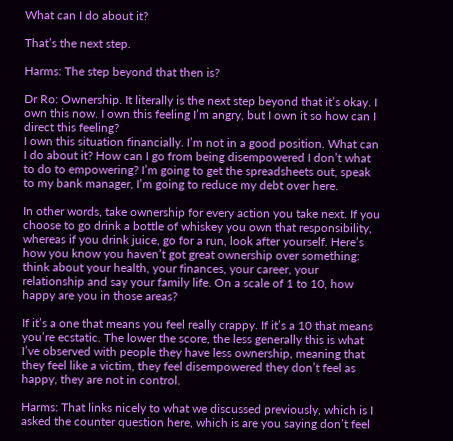What can I do about it?

That’s the next step.

Harms: The step beyond that then is?

Dr Ro: Ownership. It literally is the next step beyond that it’s okay. I own this now. I own this feeling I’m angry, but I own it so how can I direct this feeling?
I own this situation financially. I’m not in a good position. What can I do about it? How can I go from being disempowered I don’t what to do to empowering? I’m going to get the spreadsheets out, speak to my bank manager, I’m going to reduce my debt over here.

In other words, take ownership for every action you take next. If you choose to go drink a bottle of whiskey you own that responsibility, whereas if you drink juice, go for a run, look after yourself. Here’s how you know you haven’t got great ownership over something: think about your health, your finances, your career, your relationship and say your family life. On a scale of 1 to 10, how happy are you in those areas?

If it’s a one that means you feel really crappy. If it’s a 10 that means you’re ecstatic. The lower the score, the less generally this is what I’ve observed with people they have less ownership, meaning that they feel like a victim, they feel disempowered they don’t feel as happy, they are not in control.

Harms: That links nicely to what we discussed previously, which is I asked the counter question here, which is are you saying don’t feel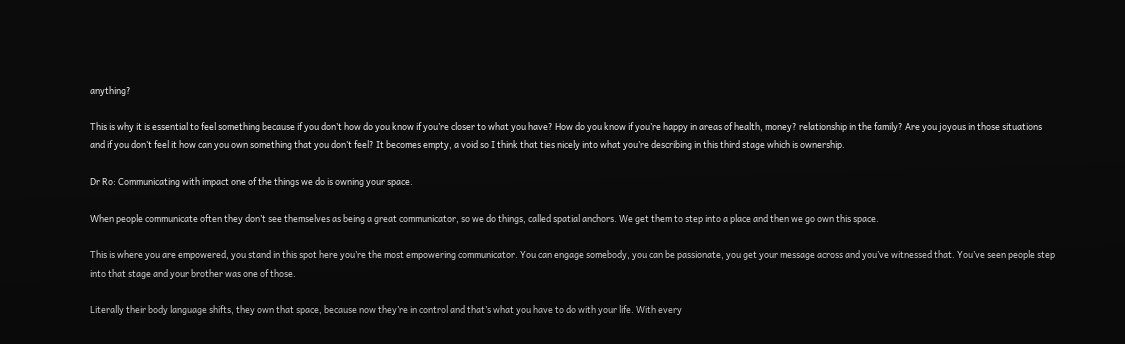anything?

This is why it is essential to feel something because if you don’t how do you know if you’re closer to what you have? How do you know if you’re happy in areas of health, money? relationship in the family? Are you joyous in those situations and if you don’t feel it how can you own something that you don’t feel? It becomes empty, a void so I think that ties nicely into what you’re describing in this third stage which is ownership.

Dr Ro: Communicating with impact one of the things we do is owning your space.

When people communicate often they don’t see themselves as being a great communicator, so we do things, called spatial anchors. We get them to step into a place and then we go own this space.

This is where you are empowered, you stand in this spot here you’re the most empowering communicator. You can engage somebody, you can be passionate, you get your message across and you’ve witnessed that. You’ve seen people step into that stage and your brother was one of those.

Literally their body language shifts, they own that space, because now they’re in control and that’s what you have to do with your life. With every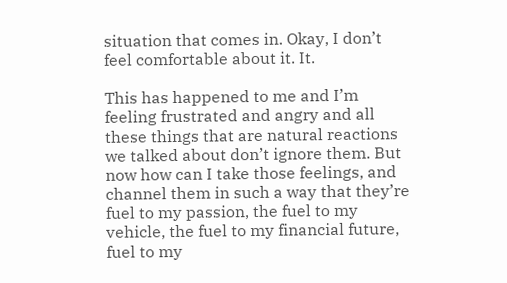situation that comes in. Okay, I don’t feel comfortable about it. It.

This has happened to me and I’m feeling frustrated and angry and all these things that are natural reactions we talked about don’t ignore them. But now how can I take those feelings, and channel them in such a way that they’re fuel to my passion, the fuel to my vehicle, the fuel to my financial future, fuel to my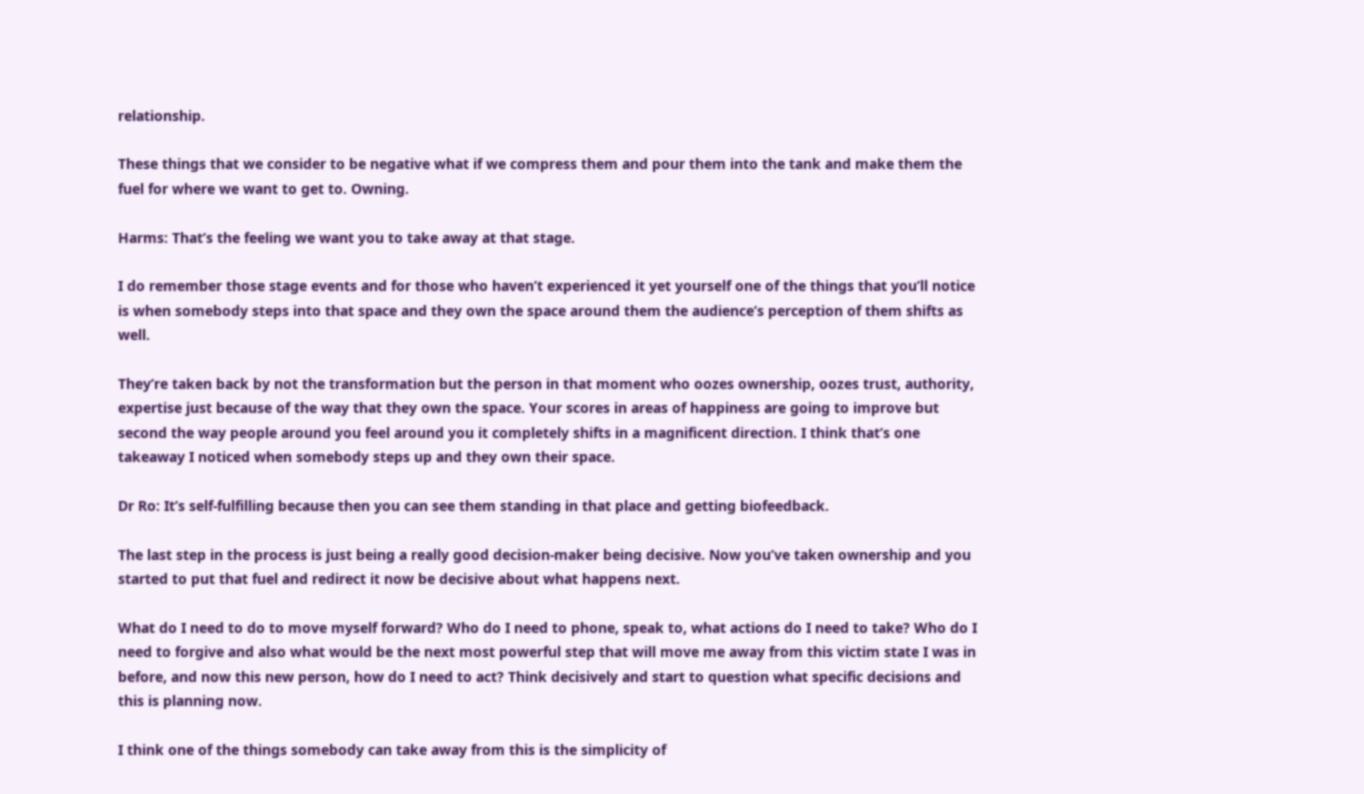relationship.

These things that we consider to be negative what if we compress them and pour them into the tank and make them the fuel for where we want to get to. Owning.

Harms: That’s the feeling we want you to take away at that stage.

I do remember those stage events and for those who haven’t experienced it yet yourself one of the things that you’ll notice is when somebody steps into that space and they own the space around them the audience’s perception of them shifts as well.

They’re taken back by not the transformation but the person in that moment who oozes ownership, oozes trust, authority, expertise just because of the way that they own the space. Your scores in areas of happiness are going to improve but second the way people around you feel around you it completely shifts in a magnificent direction. I think that’s one takeaway I noticed when somebody steps up and they own their space.

Dr Ro: It’s self-fulfilling because then you can see them standing in that place and getting biofeedback.

The last step in the process is just being a really good decision-maker being decisive. Now you’ve taken ownership and you started to put that fuel and redirect it now be decisive about what happens next.

What do I need to do to move myself forward? Who do I need to phone, speak to, what actions do I need to take? Who do I need to forgive and also what would be the next most powerful step that will move me away from this victim state I was in before, and now this new person, how do I need to act? Think decisively and start to question what specific decisions and this is planning now.

I think one of the things somebody can take away from this is the simplicity of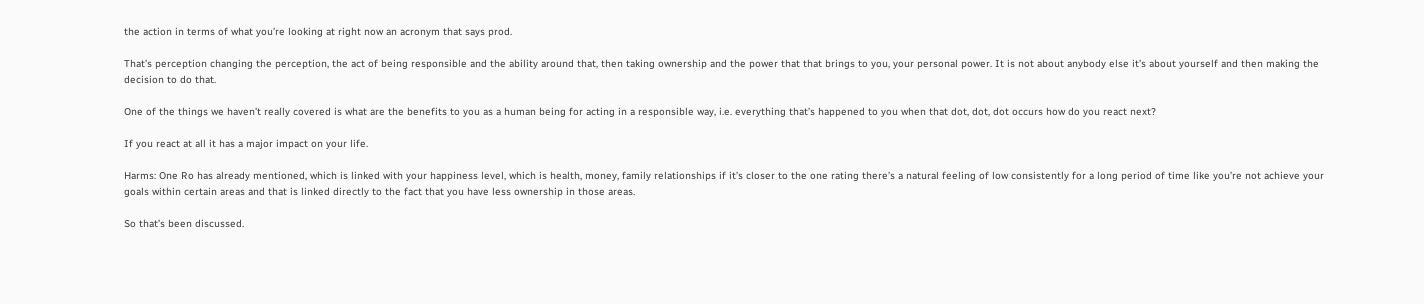the action in terms of what you’re looking at right now an acronym that says prod.

That’s perception changing the perception, the act of being responsible and the ability around that, then taking ownership and the power that that brings to you, your personal power. It is not about anybody else it’s about yourself and then making the decision to do that.

One of the things we haven’t really covered is what are the benefits to you as a human being for acting in a responsible way, i.e. everything that’s happened to you when that dot, dot, dot occurs how do you react next?

If you react at all it has a major impact on your life.

Harms: One Ro has already mentioned, which is linked with your happiness level, which is health, money, family relationships if it’s closer to the one rating there’s a natural feeling of low consistently for a long period of time like you’re not achieve your goals within certain areas and that is linked directly to the fact that you have less ownership in those areas.

So that’s been discussed.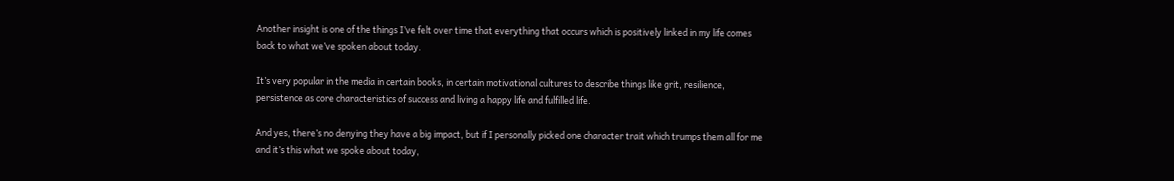Another insight is one of the things I’ve felt over time that everything that occurs which is positively linked in my life comes back to what we’ve spoken about today.

It’s very popular in the media in certain books, in certain motivational cultures to describe things like grit, resilience, persistence as core characteristics of success and living a happy life and fulfilled life.

And yes, there’s no denying they have a big impact, but if I personally picked one character trait which trumps them all for me and it’s this what we spoke about today,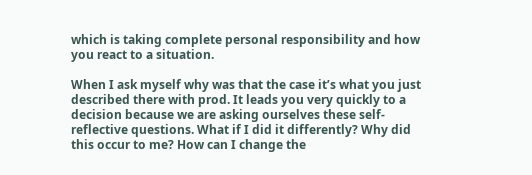which is taking complete personal responsibility and how you react to a situation.

When I ask myself why was that the case it’s what you just described there with prod. It leads you very quickly to a decision because we are asking ourselves these self-reflective questions. What if I did it differently? Why did this occur to me? How can I change the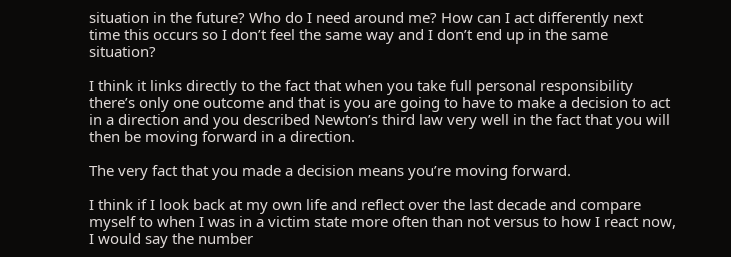situation in the future? Who do I need around me? How can I act differently next time this occurs so I don’t feel the same way and I don’t end up in the same situation?

I think it links directly to the fact that when you take full personal responsibility there’s only one outcome and that is you are going to have to make a decision to act in a direction and you described Newton’s third law very well in the fact that you will then be moving forward in a direction.

The very fact that you made a decision means you’re moving forward.

I think if I look back at my own life and reflect over the last decade and compare myself to when I was in a victim state more often than not versus to how I react now, I would say the number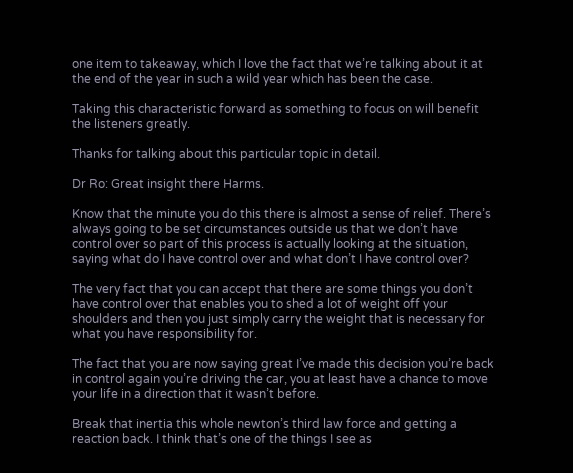one item to takeaway, which I love the fact that we’re talking about it at the end of the year in such a wild year which has been the case.

Taking this characteristic forward as something to focus on will benefit the listeners greatly.

Thanks for talking about this particular topic in detail.

Dr Ro: Great insight there Harms.

Know that the minute you do this there is almost a sense of relief. There’s always going to be set circumstances outside us that we don’t have control over so part of this process is actually looking at the situation, saying what do I have control over and what don’t I have control over?

The very fact that you can accept that there are some things you don’t have control over that enables you to shed a lot of weight off your shoulders and then you just simply carry the weight that is necessary for what you have responsibility for.

The fact that you are now saying great I’ve made this decision you’re back in control again you’re driving the car, you at least have a chance to move your life in a direction that it wasn’t before.

Break that inertia this whole newton’s third law force and getting a reaction back. I think that’s one of the things I see as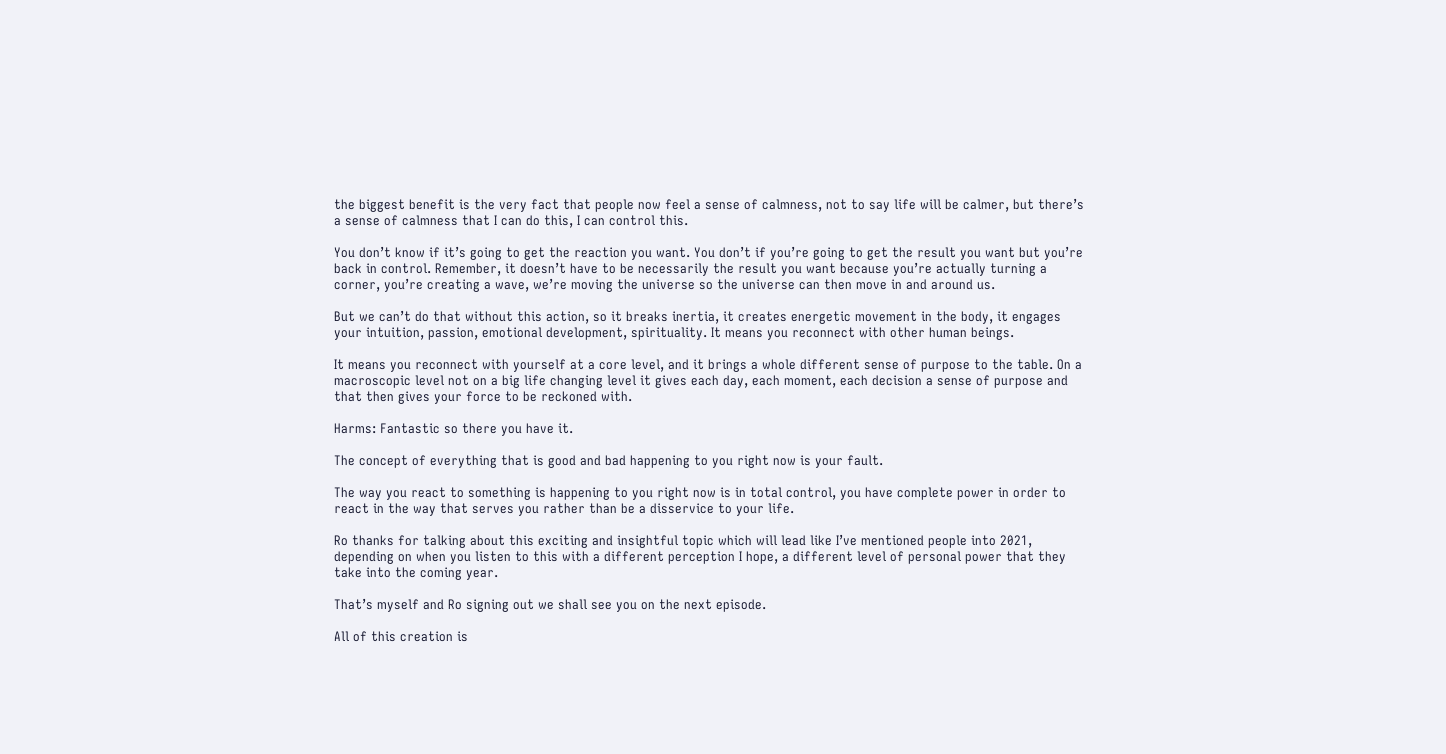the biggest benefit is the very fact that people now feel a sense of calmness, not to say life will be calmer, but there’s a sense of calmness that I can do this, I can control this.

You don’t know if it’s going to get the reaction you want. You don’t if you’re going to get the result you want but you’re back in control. Remember, it doesn’t have to be necessarily the result you want because you’re actually turning a corner, you’re creating a wave, we’re moving the universe so the universe can then move in and around us.

But we can’t do that without this action, so it breaks inertia, it creates energetic movement in the body, it engages your intuition, passion, emotional development, spirituality. It means you reconnect with other human beings.

It means you reconnect with yourself at a core level, and it brings a whole different sense of purpose to the table. On a macroscopic level not on a big life changing level it gives each day, each moment, each decision a sense of purpose and that then gives your force to be reckoned with.

Harms: Fantastic so there you have it.

The concept of everything that is good and bad happening to you right now is your fault.

The way you react to something is happening to you right now is in total control, you have complete power in order to react in the way that serves you rather than be a disservice to your life.

Ro thanks for talking about this exciting and insightful topic which will lead like I’ve mentioned people into 2021, depending on when you listen to this with a different perception I hope, a different level of personal power that they take into the coming year.

That’s myself and Ro signing out we shall see you on the next episode.

All of this creation is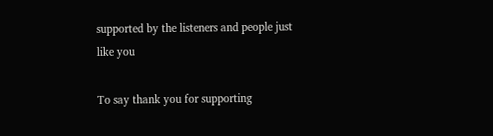supported by the listeners and people just like you

To say thank you for supporting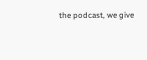the podcast, we give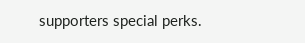supporters special perks.